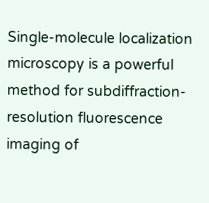Single-molecule localization microscopy is a powerful method for subdiffraction-resolution fluorescence imaging of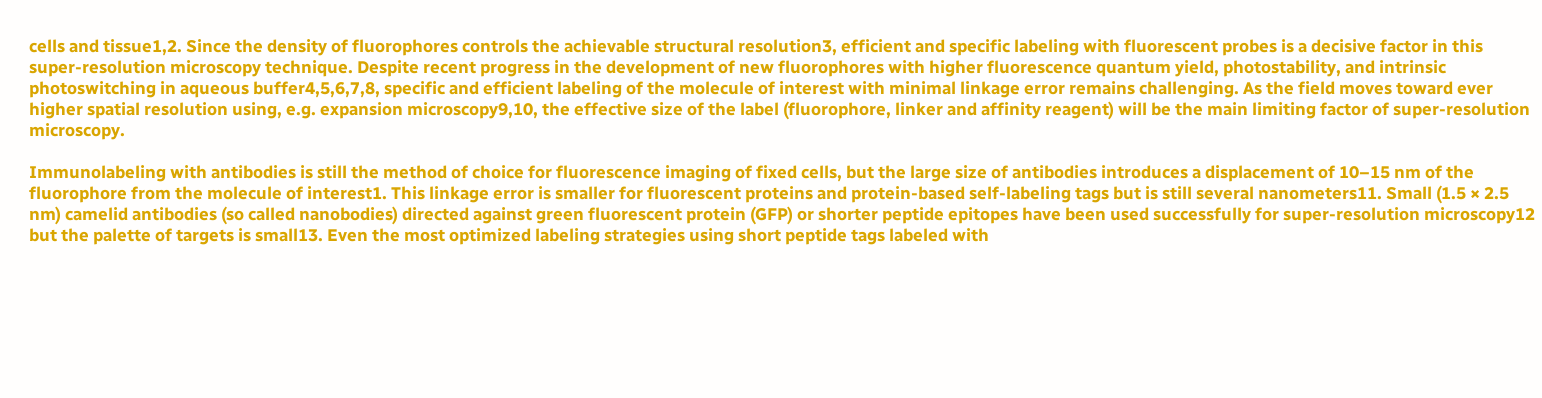cells and tissue1,2. Since the density of fluorophores controls the achievable structural resolution3, efficient and specific labeling with fluorescent probes is a decisive factor in this super-resolution microscopy technique. Despite recent progress in the development of new fluorophores with higher fluorescence quantum yield, photostability, and intrinsic photoswitching in aqueous buffer4,5,6,7,8, specific and efficient labeling of the molecule of interest with minimal linkage error remains challenging. As the field moves toward ever higher spatial resolution using, e.g. expansion microscopy9,10, the effective size of the label (fluorophore, linker and affinity reagent) will be the main limiting factor of super-resolution microscopy.

Immunolabeling with antibodies is still the method of choice for fluorescence imaging of fixed cells, but the large size of antibodies introduces a displacement of 10–15 nm of the fluorophore from the molecule of interest1. This linkage error is smaller for fluorescent proteins and protein-based self-labeling tags but is still several nanometers11. Small (1.5 × 2.5 nm) camelid antibodies (so called nanobodies) directed against green fluorescent protein (GFP) or shorter peptide epitopes have been used successfully for super-resolution microscopy12 but the palette of targets is small13. Even the most optimized labeling strategies using short peptide tags labeled with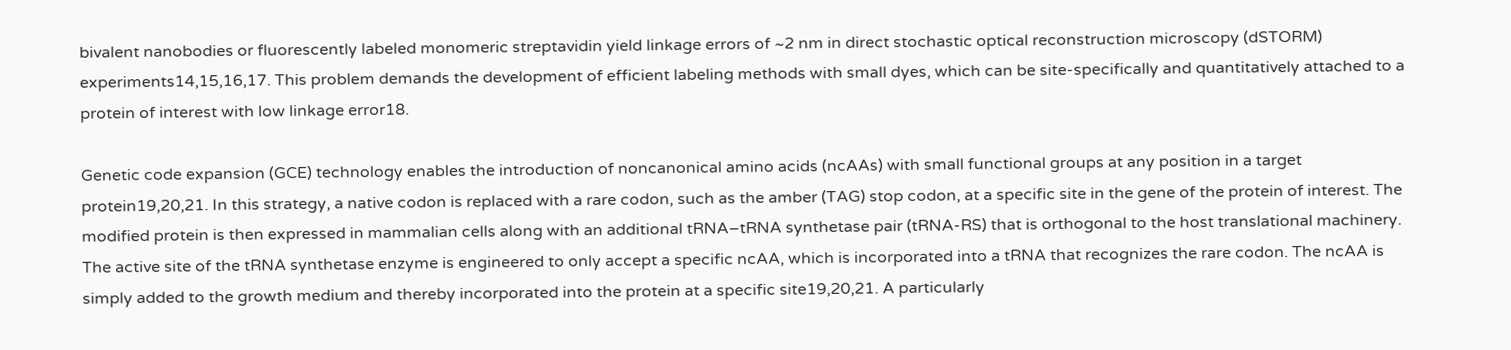bivalent nanobodies or fluorescently labeled monomeric streptavidin yield linkage errors of ~2 nm in direct stochastic optical reconstruction microscopy (dSTORM) experiments14,15,16,17. This problem demands the development of efficient labeling methods with small dyes, which can be site-specifically and quantitatively attached to a protein of interest with low linkage error18.

Genetic code expansion (GCE) technology enables the introduction of noncanonical amino acids (ncAAs) with small functional groups at any position in a target protein19,20,21. In this strategy, a native codon is replaced with a rare codon, such as the amber (TAG) stop codon, at a specific site in the gene of the protein of interest. The modified protein is then expressed in mammalian cells along with an additional tRNA–tRNA synthetase pair (tRNA-RS) that is orthogonal to the host translational machinery. The active site of the tRNA synthetase enzyme is engineered to only accept a specific ncAA, which is incorporated into a tRNA that recognizes the rare codon. The ncAA is simply added to the growth medium and thereby incorporated into the protein at a specific site19,20,21. A particularly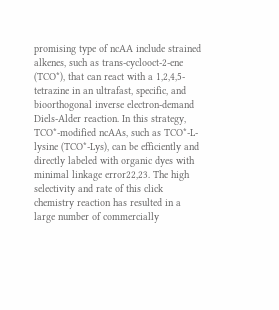promising type of ncAA include strained alkenes, such as trans-cyclooct-2-ene (TCO*), that can react with a 1,2,4,5-tetrazine in an ultrafast, specific, and bioorthogonal inverse electron-demand Diels-Alder reaction. In this strategy, TCO*-modified ncAAs, such as TCO*-L-lysine (TCO*-Lys), can be efficiently and directly labeled with organic dyes with minimal linkage error22,23. The high selectivity and rate of this click chemistry reaction has resulted in a large number of commercially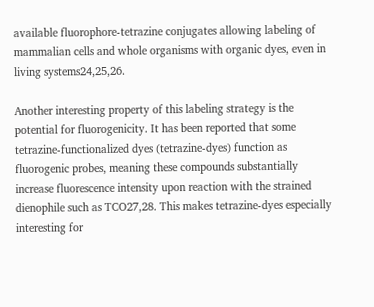available fluorophore-tetrazine conjugates allowing labeling of mammalian cells and whole organisms with organic dyes, even in living systems24,25,26.

Another interesting property of this labeling strategy is the potential for fluorogenicity. It has been reported that some tetrazine-functionalized dyes (tetrazine-dyes) function as fluorogenic probes, meaning these compounds substantially increase fluorescence intensity upon reaction with the strained dienophile such as TCO27,28. This makes tetrazine-dyes especially interesting for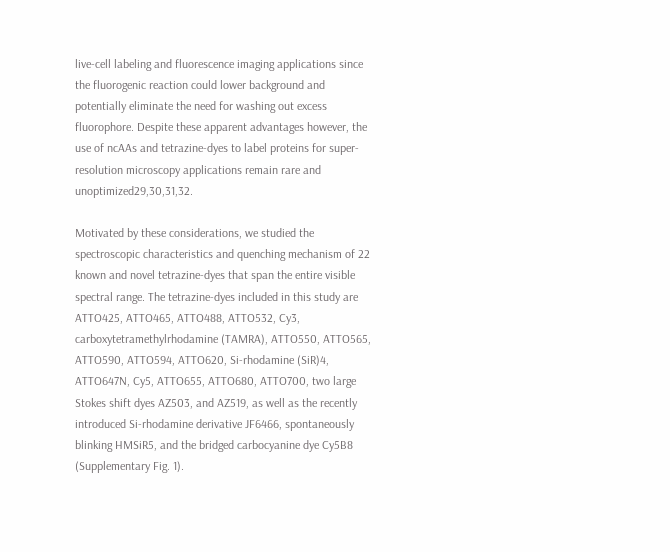live-cell labeling and fluorescence imaging applications since the fluorogenic reaction could lower background and potentially eliminate the need for washing out excess fluorophore. Despite these apparent advantages however, the use of ncAAs and tetrazine-dyes to label proteins for super-resolution microscopy applications remain rare and unoptimized29,30,31,32.

Motivated by these considerations, we studied the spectroscopic characteristics and quenching mechanism of 22 known and novel tetrazine-dyes that span the entire visible spectral range. The tetrazine-dyes included in this study are ATTO425, ATTO465, ATTO488, ATTO532, Cy3, carboxytetramethylrhodamine (TAMRA), ATTO550, ATTO565, ATTO590, ATTO594, ATTO620, Si-rhodamine (SiR)4, ATTO647N, Cy5, ATTO655, ATTO680, ATTO700, two large Stokes shift dyes AZ503, and AZ519, as well as the recently introduced Si-rhodamine derivative JF6466, spontaneously blinking HMSiR5, and the bridged carbocyanine dye Cy5B8 (Supplementary Fig. 1).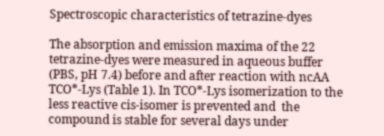Spectroscopic characteristics of tetrazine-dyes

The absorption and emission maxima of the 22 tetrazine-dyes were measured in aqueous buffer (PBS, pH 7.4) before and after reaction with ncAA TCO*-Lys (Table 1). In TCO*-Lys isomerization to the less reactive cis-isomer is prevented and  the compound is stable for several days under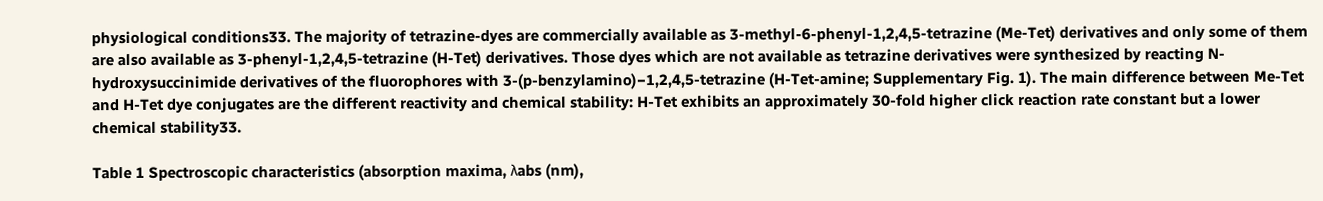physiological conditions33. The majority of tetrazine-dyes are commercially available as 3-methyl-6-phenyl-1,2,4,5-tetrazine (Me-Tet) derivatives and only some of them are also available as 3-phenyl-1,2,4,5-tetrazine (H-Tet) derivatives. Those dyes which are not available as tetrazine derivatives were synthesized by reacting N-hydroxysuccinimide derivatives of the fluorophores with 3-(p-benzylamino)−1,2,4,5-tetrazine (H-Tet-amine; Supplementary Fig. 1). The main difference between Me-Tet and H-Tet dye conjugates are the different reactivity and chemical stability: H-Tet exhibits an approximately 30-fold higher click reaction rate constant but a lower chemical stability33.

Table 1 Spectroscopic characteristics (absorption maxima, λabs (nm),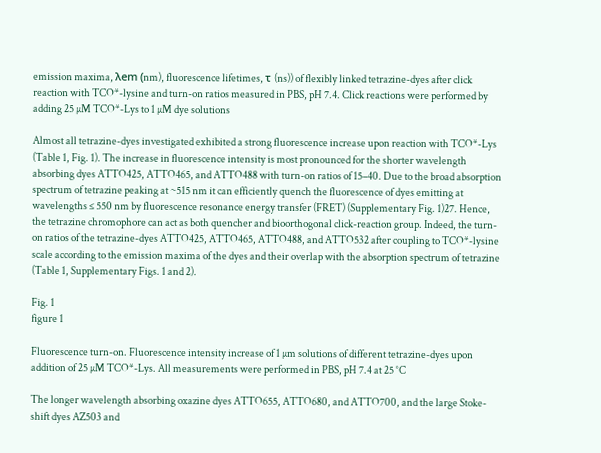emission maxima, λem (nm), fluorescence lifetimes, τ (ns)) of flexibly linked tetrazine-dyes after click reaction with TCO*-lysine and turn-on ratios measured in PBS, pH 7.4. Click reactions were performed by adding 25 µM TCO*-Lys to 1 µM dye solutions

Almost all tetrazine-dyes investigated exhibited a strong fluorescence increase upon reaction with TCO*-Lys (Table 1, Fig. 1). The increase in fluorescence intensity is most pronounced for the shorter wavelength absorbing dyes ATTO425, ATTO465, and ATTO488 with turn-on ratios of 15–40. Due to the broad absorption spectrum of tetrazine peaking at ~515 nm it can efficiently quench the fluorescence of dyes emitting at wavelengths ≤ 550 nm by fluorescence resonance energy transfer (FRET) (Supplementary Fig. 1)27. Hence, the tetrazine chromophore can act as both quencher and bioorthogonal click-reaction group. Indeed, the turn-on ratios of the tetrazine-dyes ATTO425, ATTO465, ATTO488, and ATTO532 after coupling to TCO*-lysine scale according to the emission maxima of the dyes and their overlap with the absorption spectrum of tetrazine (Table 1, Supplementary Figs. 1 and 2).

Fig. 1
figure 1

Fluorescence turn-on. Fluorescence intensity increase of 1 µm solutions of different tetrazine-dyes upon addition of 25 µM TCO*-Lys. All measurements were performed in PBS, pH 7.4 at 25 °C

The longer wavelength absorbing oxazine dyes ATTO655, ATTO680, and ATTO700, and the large Stoke-shift dyes AZ503 and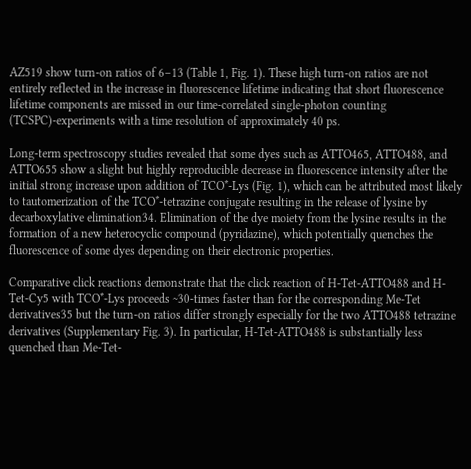AZ519 show turn-on ratios of 6–13 (Table 1, Fig. 1). These high turn-on ratios are not entirely reflected in the increase in fluorescence lifetime indicating that short fluorescence lifetime components are missed in our time-correlated single-photon counting (TCSPC)-experiments with a time resolution of approximately 40 ps.

Long-term spectroscopy studies revealed that some dyes such as ATTO465, ATTO488, and ATTO655 show a slight but highly reproducible decrease in fluorescence intensity after the initial strong increase upon addition of TCO*-Lys (Fig. 1), which can be attributed most likely to tautomerization of the TCO*-tetrazine conjugate resulting in the release of lysine by decarboxylative elimination34. Elimination of the dye moiety from the lysine results in the formation of a new heterocyclic compound (pyridazine), which potentially quenches the fluorescence of some dyes depending on their electronic properties.

Comparative click reactions demonstrate that the click reaction of H-Tet-ATTO488 and H-Tet-Cy5 with TCO*-Lys proceeds ~30-times faster than for the corresponding Me-Tet derivatives35 but the turn-on ratios differ strongly especially for the two ATTO488 tetrazine derivatives (Supplementary Fig. 3). In particular, H-Tet-ATTO488 is substantially less quenched than Me-Tet-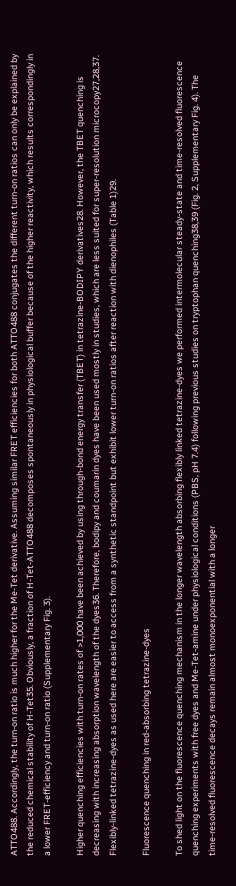ATTO488. Accordingly, the turn-on ratio is much higher for the Me-Tet derivative. Assuming similar FRET efficiencies for both ATTO488 conjugates the different turn-on ratios can only be explained by the reduced chemical stability of H-Tet35. Obviously, a fraction of H-Tet-ATTO488 decomposes spontaneously in physiological buffer because of the higher reactivity, which results correspondingly in a lower FRET-efficiency and turn-on ratio (Supplementary Fig. 3).

Higher quenching efficiencies with turn-on rates of >1,000 have been achieved by using through-bond energy transfer (TBET) in tetrazine-BODIPY derivatives28. However, the TBET quenching is decreasing with increasing absorption wavelength of the dyes36. Therefore, bodipy and coumarin dyes have been used mostly in studies, which are less suited for super-resolution microcopy27,28,37. Flexibly-linked tetrazine-dyes as used here are easier to access from a synthetic standpoint but exhibit lower turn-on ratios after reaction with dienophiles (Table 1)29.

Fluorescence quenching in red-absorbing tetrazine-dyes

To shed light on the fluorescence quenching mechanism in the longer wavelength absorbing flexibly linked tetrazine-dyes we performed intermolecular steady-state and time-resolved fluorescence quenching experiments with free dyes and Me-Tet-amine under physiological conditions (PBS, pH 7.4) following previous studies on tryptophan quenching38,39 (Fig. 2, Supplementary Fig. 4). The time-resolved fluorescence decays remain almost monoexponential with a longer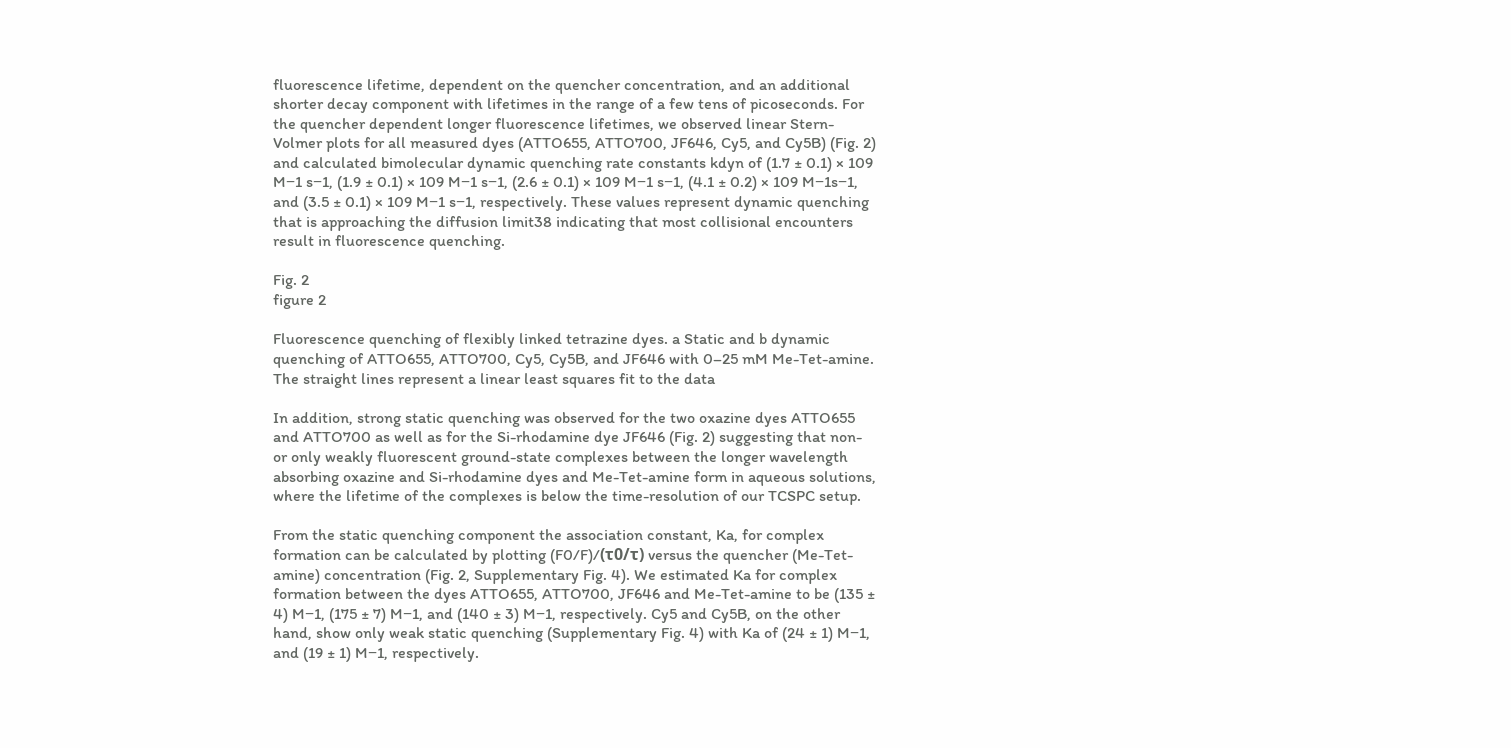fluorescence lifetime, dependent on the quencher concentration, and an additional shorter decay component with lifetimes in the range of a few tens of picoseconds. For the quencher dependent longer fluorescence lifetimes, we observed linear Stern-Volmer plots for all measured dyes (ATTO655, ATTO700, JF646, Cy5, and Cy5B) (Fig. 2) and calculated bimolecular dynamic quenching rate constants kdyn of (1.7 ± 0.1) × 109 M−1 s−1, (1.9 ± 0.1) × 109 M−1 s−1, (2.6 ± 0.1) × 109 M−1 s−1, (4.1 ± 0.2) × 109 M−1s−1, and (3.5 ± 0.1) × 109 M−1 s−1, respectively. These values represent dynamic quenching that is approaching the diffusion limit38 indicating that most collisional encounters result in fluorescence quenching.

Fig. 2
figure 2

Fluorescence quenching of flexibly linked tetrazine dyes. a Static and b dynamic quenching of ATTO655, ATTO700, Cy5, Cy5B, and JF646 with 0–25 mM Me-Tet-amine. The straight lines represent a linear least squares fit to the data

In addition, strong static quenching was observed for the two oxazine dyes ATTO655 and ATTO700 as well as for the Si-rhodamine dye JF646 (Fig. 2) suggesting that non- or only weakly fluorescent ground-state complexes between the longer wavelength absorbing oxazine and Si-rhodamine dyes and Me-Tet-amine form in aqueous solutions, where the lifetime of the complexes is below the time-resolution of our TCSPC setup.

From the static quenching component the association constant, Ka, for complex formation can be calculated by plotting (F0/F)/(τ0/τ) versus the quencher (Me-Tet-amine) concentration (Fig. 2, Supplementary Fig. 4). We estimated Ka for complex formation between the dyes ATTO655, ATTO700, JF646 and Me-Tet-amine to be (135 ± 4) M−1, (175 ± 7) M−1, and (140 ± 3) M−1, respectively. Cy5 and Cy5B, on the other hand, show only weak static quenching (Supplementary Fig. 4) with Ka of (24 ± 1) M−1, and (19 ± 1) M−1, respectively.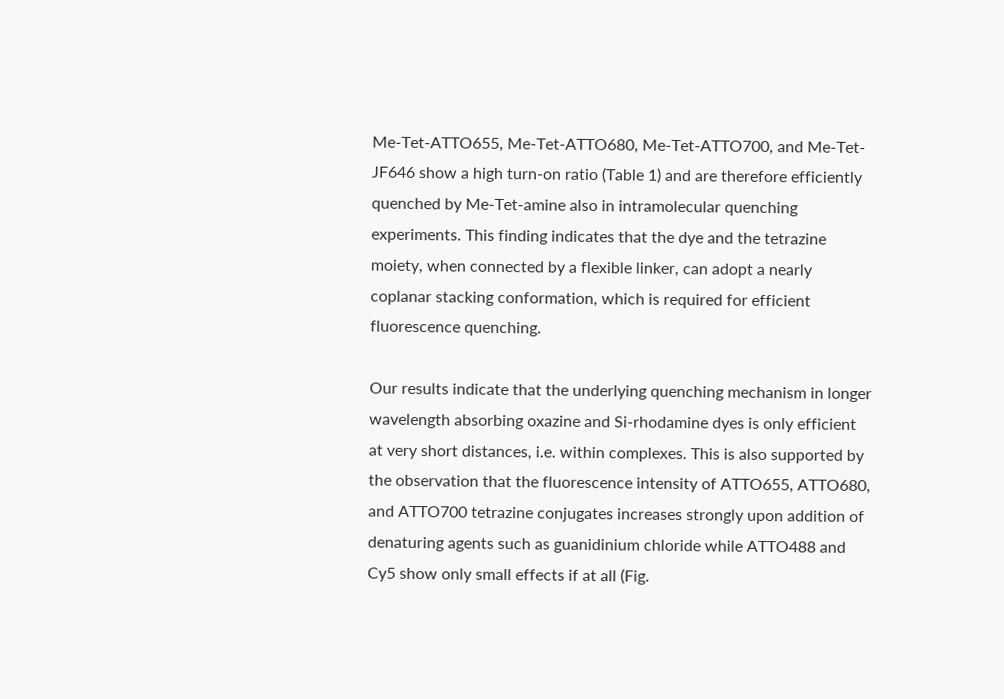Me-Tet-ATTO655, Me-Tet-ATTO680, Me-Tet-ATTO700, and Me-Tet-JF646 show a high turn-on ratio (Table 1) and are therefore efficiently quenched by Me-Tet-amine also in intramolecular quenching experiments. This finding indicates that the dye and the tetrazine moiety, when connected by a flexible linker, can adopt a nearly coplanar stacking conformation, which is required for efficient fluorescence quenching.

Our results indicate that the underlying quenching mechanism in longer wavelength absorbing oxazine and Si-rhodamine dyes is only efficient at very short distances, i.e. within complexes. This is also supported by the observation that the fluorescence intensity of ATTO655, ATTO680, and ATTO700 tetrazine conjugates increases strongly upon addition of denaturing agents such as guanidinium chloride while ATTO488 and Cy5 show only small effects if at all (Fig.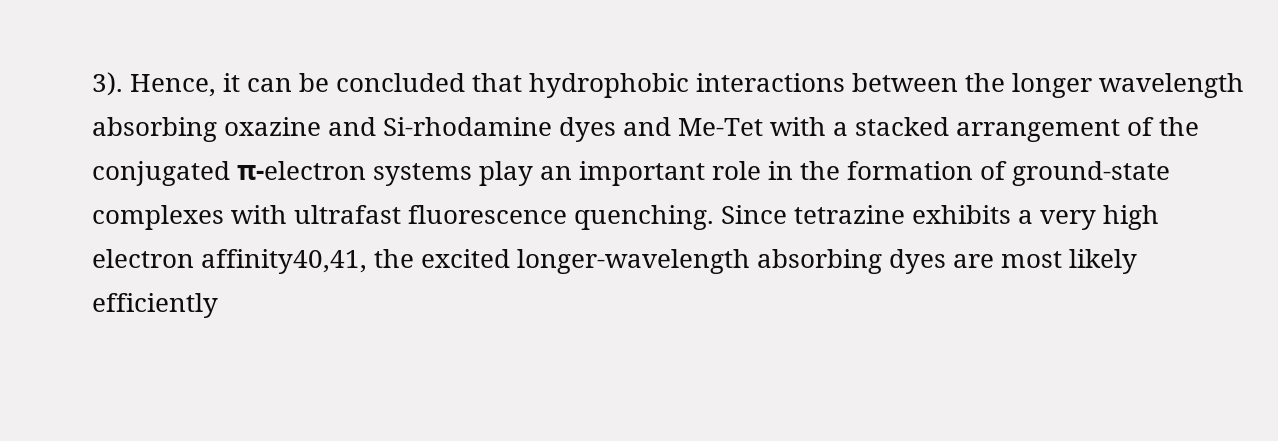3). Hence, it can be concluded that hydrophobic interactions between the longer wavelength absorbing oxazine and Si-rhodamine dyes and Me-Tet with a stacked arrangement of the conjugated π-electron systems play an important role in the formation of ground-state complexes with ultrafast fluorescence quenching. Since tetrazine exhibits a very high electron affinity40,41, the excited longer-wavelength absorbing dyes are most likely efficiently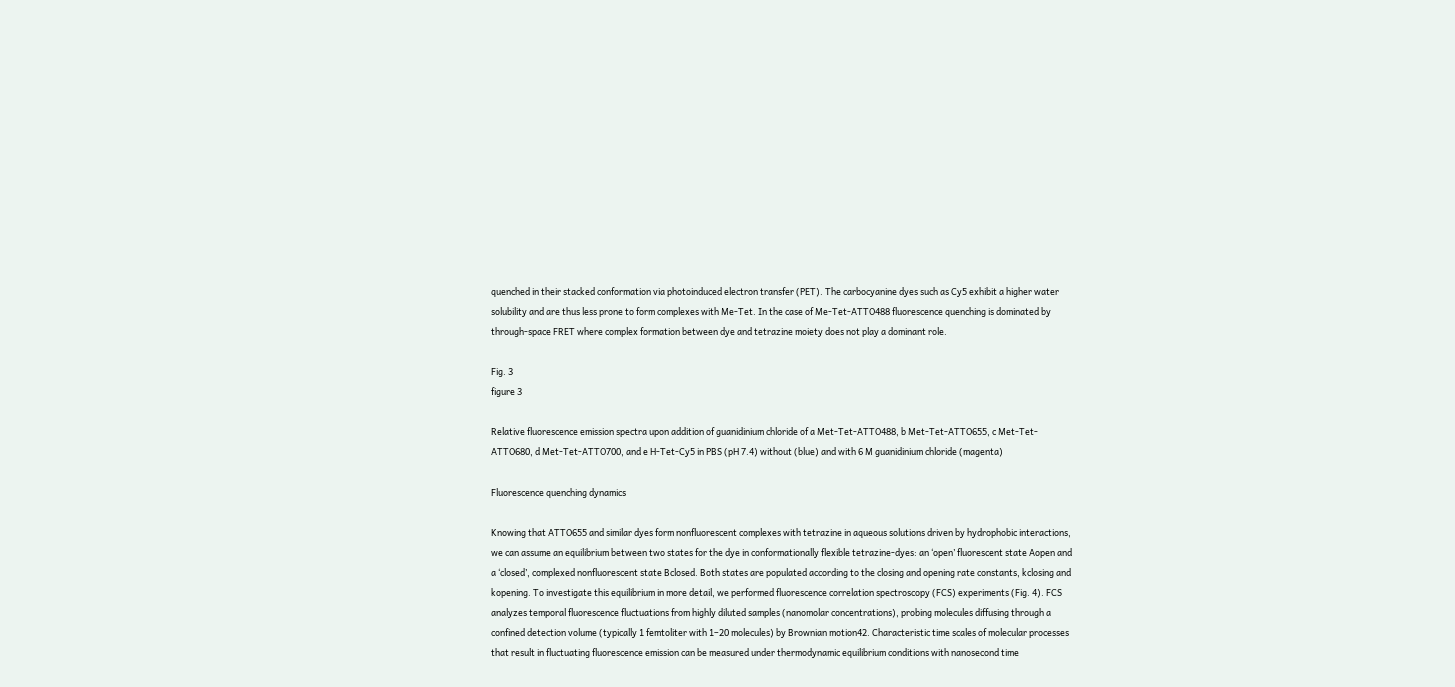quenched in their stacked conformation via photoinduced electron transfer (PET). The carbocyanine dyes such as Cy5 exhibit a higher water solubility and are thus less prone to form complexes with Me-Tet. In the case of Me-Tet-ATTO488 fluorescence quenching is dominated by through-space FRET where complex formation between dye and tetrazine moiety does not play a dominant role.

Fig. 3
figure 3

Relative fluorescence emission spectra upon addition of guanidinium chloride of a Met-Tet-ATTO488, b Met-Tet-ATTO655, c Met-Tet-ATTO680, d Met-Tet-ATTO700, and e H-Tet-Cy5 in PBS (pH 7.4) without (blue) and with 6 M guanidinium chloride (magenta)

Fluorescence quenching dynamics

Knowing that ATTO655 and similar dyes form nonfluorescent complexes with tetrazine in aqueous solutions driven by hydrophobic interactions, we can assume an equilibrium between two states for the dye in conformationally flexible tetrazine-dyes: an ‘open’ fluorescent state Aopen and a ‘closed’, complexed nonfluorescent state Bclosed. Both states are populated according to the closing and opening rate constants, kclosing and kopening. To investigate this equilibrium in more detail, we performed fluorescence correlation spectroscopy (FCS) experiments (Fig. 4). FCS analyzes temporal fluorescence fluctuations from highly diluted samples (nanomolar concentrations), probing molecules diffusing through a confined detection volume (typically 1 femtoliter with 1–20 molecules) by Brownian motion42. Characteristic time scales of molecular processes that result in fluctuating fluorescence emission can be measured under thermodynamic equilibrium conditions with nanosecond time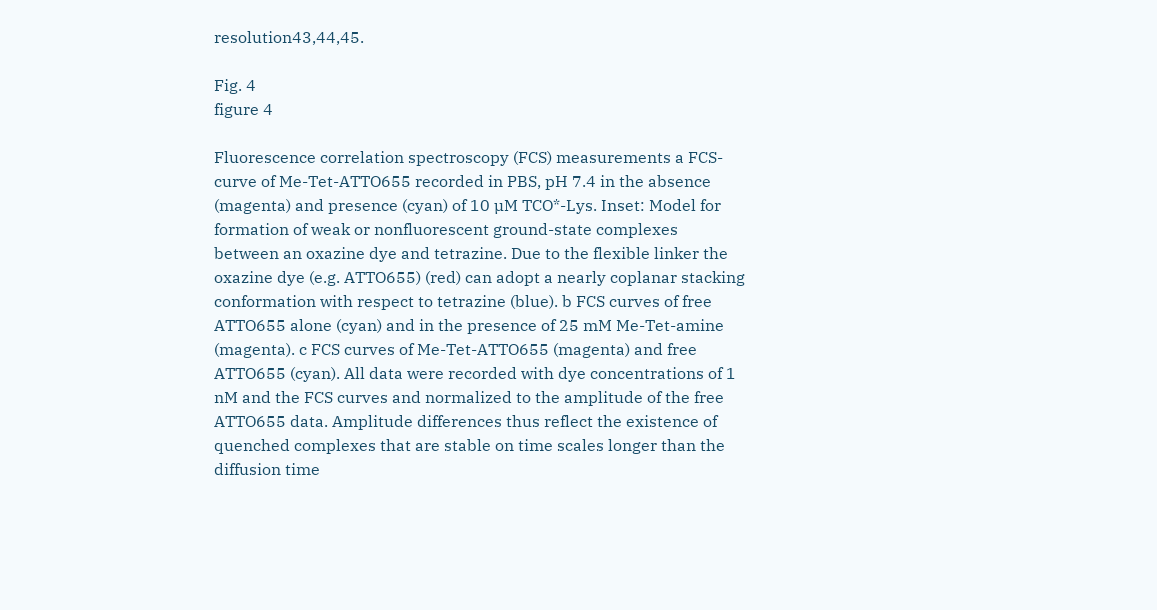resolution43,44,45.

Fig. 4
figure 4

Fluorescence correlation spectroscopy (FCS) measurements a FCS-curve of Me-Tet-ATTO655 recorded in PBS, pH 7.4 in the absence (magenta) and presence (cyan) of 10 µM TCO*-Lys. Inset: Model for formation of weak or nonfluorescent ground-state complexes between an oxazine dye and tetrazine. Due to the flexible linker the oxazine dye (e.g. ATTO655) (red) can adopt a nearly coplanar stacking conformation with respect to tetrazine (blue). b FCS curves of free ATTO655 alone (cyan) and in the presence of 25 mM Me-Tet-amine (magenta). c FCS curves of Me-Tet-ATTO655 (magenta) and free ATTO655 (cyan). All data were recorded with dye concentrations of 1 nM and the FCS curves and normalized to the amplitude of the free ATTO655 data. Amplitude differences thus reflect the existence of quenched complexes that are stable on time scales longer than the diffusion time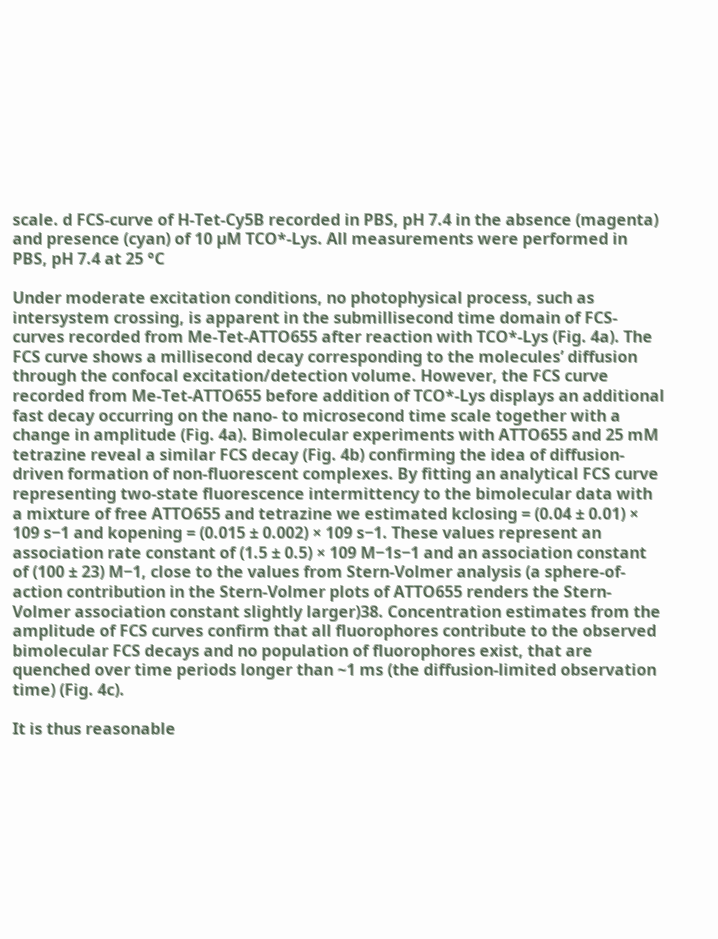scale. d FCS-curve of H-Tet-Cy5B recorded in PBS, pH 7.4 in the absence (magenta) and presence (cyan) of 10 µM TCO*-Lys. All measurements were performed in PBS, pH 7.4 at 25 °C

Under moderate excitation conditions, no photophysical process, such as intersystem crossing, is apparent in the submillisecond time domain of FCS-curves recorded from Me-Tet-ATTO655 after reaction with TCO*-Lys (Fig. 4a). The FCS curve shows a millisecond decay corresponding to the molecules’ diffusion through the confocal excitation/detection volume. However, the FCS curve recorded from Me-Tet-ATTO655 before addition of TCO*-Lys displays an additional fast decay occurring on the nano- to microsecond time scale together with a change in amplitude (Fig. 4a). Bimolecular experiments with ATTO655 and 25 mM tetrazine reveal a similar FCS decay (Fig. 4b) confirming the idea of diffusion-driven formation of non-fluorescent complexes. By fitting an analytical FCS curve representing two-state fluorescence intermittency to the bimolecular data with a mixture of free ATTO655 and tetrazine we estimated kclosing = (0.04 ± 0.01) × 109 s−1 and kopening = (0.015 ± 0.002) × 109 s−1. These values represent an association rate constant of (1.5 ± 0.5) × 109 M−1s−1 and an association constant of (100 ± 23) M−1, close to the values from Stern-Volmer analysis (a sphere-of-action contribution in the Stern-Volmer plots of ATTO655 renders the Stern-Volmer association constant slightly larger)38. Concentration estimates from the amplitude of FCS curves confirm that all fluorophores contribute to the observed bimolecular FCS decays and no population of fluorophores exist, that are quenched over time periods longer than ~1 ms (the diffusion-limited observation time) (Fig. 4c).

It is thus reasonable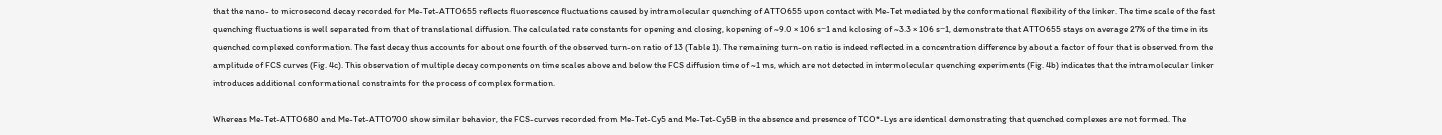that the nano- to microsecond decay recorded for Me-Tet-ATTO655 reflects fluorescence fluctuations caused by intramolecular quenching of ATTO655 upon contact with Me-Tet mediated by the conformational flexibility of the linker. The time scale of the fast quenching fluctuations is well separated from that of translational diffusion. The calculated rate constants for opening and closing, kopening of ~9.0 × 106 s−1 and kclosing of ~3.3 × 106 s−1, demonstrate that ATTO655 stays on average 27% of the time in its quenched complexed conformation. The fast decay thus accounts for about one fourth of the observed turn-on ratio of 13 (Table 1). The remaining turn-on ratio is indeed reflected in a concentration difference by about a factor of four that is observed from the amplitude of FCS curves (Fig. 4c). This observation of multiple decay components on time scales above and below the FCS diffusion time of ~1 ms, which are not detected in intermolecular quenching experiments (Fig. 4b) indicates that the intramolecular linker introduces additional conformational constraints for the process of complex formation.

Whereas Me-Tet-ATTO680 and Me-Tet-ATTO700 show similar behavior, the FCS-curves recorded from Me-Tet-Cy5 and Me-Tet-Cy5B in the absence and presence of TCO*-Lys are identical demonstrating that quenched complexes are not formed. The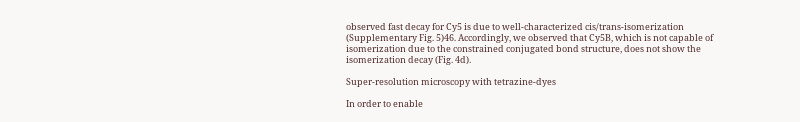observed fast decay for Cy5 is due to well-characterized cis/trans-isomerization (Supplementary Fig. 5)46. Accordingly, we observed that Cy5B, which is not capable of isomerization due to the constrained conjugated bond structure, does not show the isomerization decay (Fig. 4d).

Super-resolution microscopy with tetrazine-dyes

In order to enable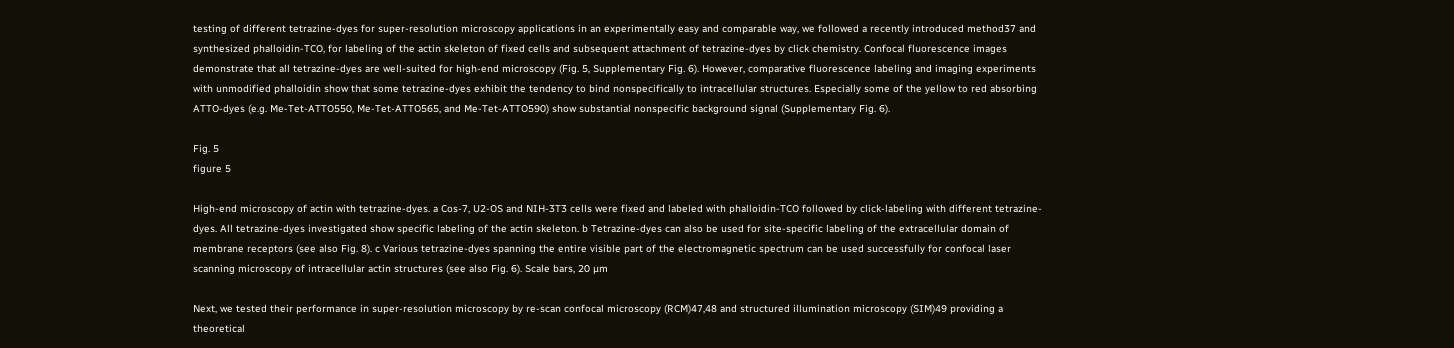testing of different tetrazine-dyes for super-resolution microscopy applications in an experimentally easy and comparable way, we followed a recently introduced method37 and synthesized phalloidin-TCO, for labeling of the actin skeleton of fixed cells and subsequent attachment of tetrazine-dyes by click chemistry. Confocal fluorescence images demonstrate that all tetrazine-dyes are well-suited for high-end microscopy (Fig. 5, Supplementary Fig. 6). However, comparative fluorescence labeling and imaging experiments with unmodified phalloidin show that some tetrazine-dyes exhibit the tendency to bind nonspecifically to intracellular structures. Especially some of the yellow to red absorbing ATTO-dyes (e.g. Me-Tet-ATTO550, Me-Tet-ATTO565, and Me-Tet-ATTO590) show substantial nonspecific background signal (Supplementary Fig. 6).

Fig. 5
figure 5

High-end microscopy of actin with tetrazine-dyes. a Cos-7, U2-OS and NIH-3T3 cells were fixed and labeled with phalloidin-TCO followed by click-labeling with different tetrazine-dyes. All tetrazine-dyes investigated show specific labeling of the actin skeleton. b Tetrazine-dyes can also be used for site-specific labeling of the extracellular domain of membrane receptors (see also Fig. 8). c Various tetrazine-dyes spanning the entire visible part of the electromagnetic spectrum can be used successfully for confocal laser scanning microscopy of intracellular actin structures (see also Fig. 6). Scale bars, 20 µm

Next, we tested their performance in super-resolution microscopy by re-scan confocal microscopy (RCM)47,48 and structured illumination microscopy (SIM)49 providing a theoretical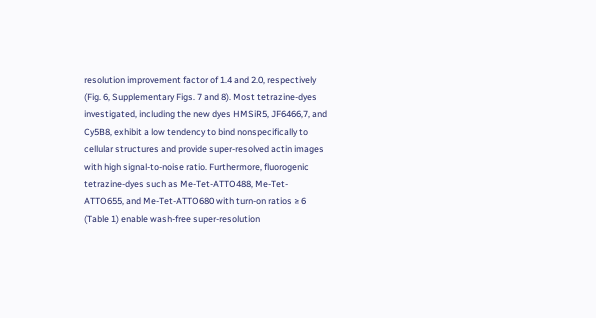resolution improvement factor of 1.4 and 2.0, respectively (Fig. 6, Supplementary Figs. 7 and 8). Most tetrazine-dyes investigated, including the new dyes HMSiR5, JF6466,7, and Cy5B8, exhibit a low tendency to bind nonspecifically to cellular structures and provide super-resolved actin images with high signal-to-noise ratio. Furthermore, fluorogenic tetrazine-dyes such as Me-Tet-ATTO488, Me-Tet-ATTO655, and Me-Tet-ATTO680 with turn-on ratios ≥ 6 (Table 1) enable wash-free super-resolution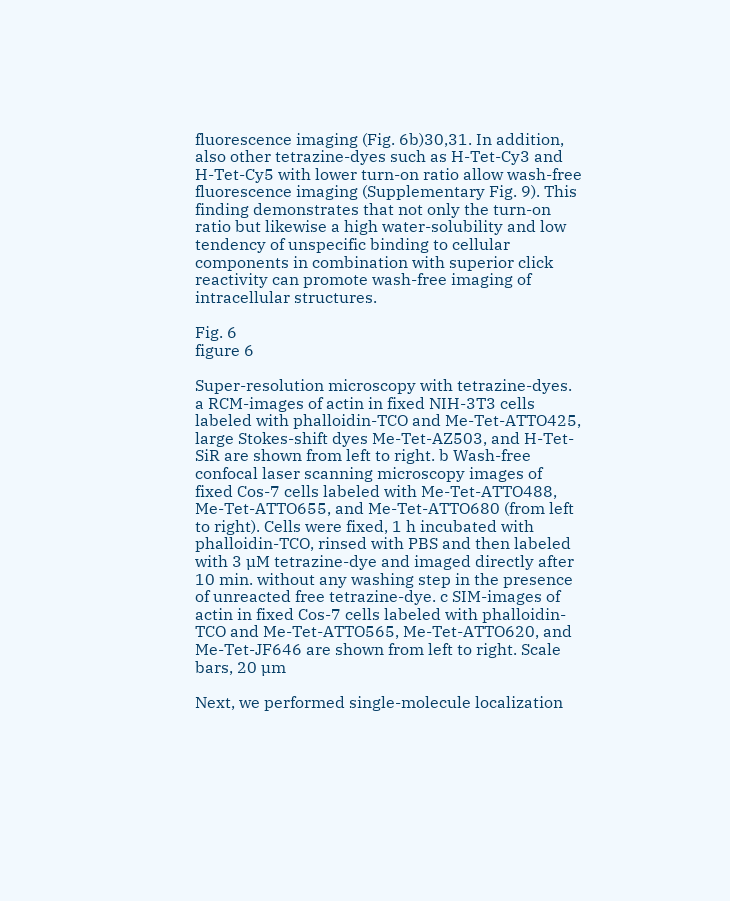fluorescence imaging (Fig. 6b)30,31. In addition, also other tetrazine-dyes such as H-Tet-Cy3 and H-Tet-Cy5 with lower turn-on ratio allow wash-free fluorescence imaging (Supplementary Fig. 9). This finding demonstrates that not only the turn-on ratio but likewise a high water-solubility and low tendency of unspecific binding to cellular components in combination with superior click reactivity can promote wash-free imaging of intracellular structures.

Fig. 6
figure 6

Super-resolution microscopy with tetrazine-dyes. a RCM-images of actin in fixed NIH-3T3 cells labeled with phalloidin-TCO and Me-Tet-ATTO425, large Stokes-shift dyes Me-Tet-AZ503, and H-Tet-SiR are shown from left to right. b Wash-free confocal laser scanning microscopy images of fixed Cos-7 cells labeled with Me-Tet-ATTO488, Me-Tet-ATTO655, and Me-Tet-ATTO680 (from left to right). Cells were fixed, 1 h incubated with phalloidin-TCO, rinsed with PBS and then labeled with 3 µM tetrazine-dye and imaged directly after 10 min. without any washing step in the presence of unreacted free tetrazine-dye. c SIM-images of actin in fixed Cos-7 cells labeled with phalloidin-TCO and Me-Tet-ATTO565, Me-Tet-ATTO620, and Me-Tet-JF646 are shown from left to right. Scale bars, 20 µm

Next, we performed single-molecule localization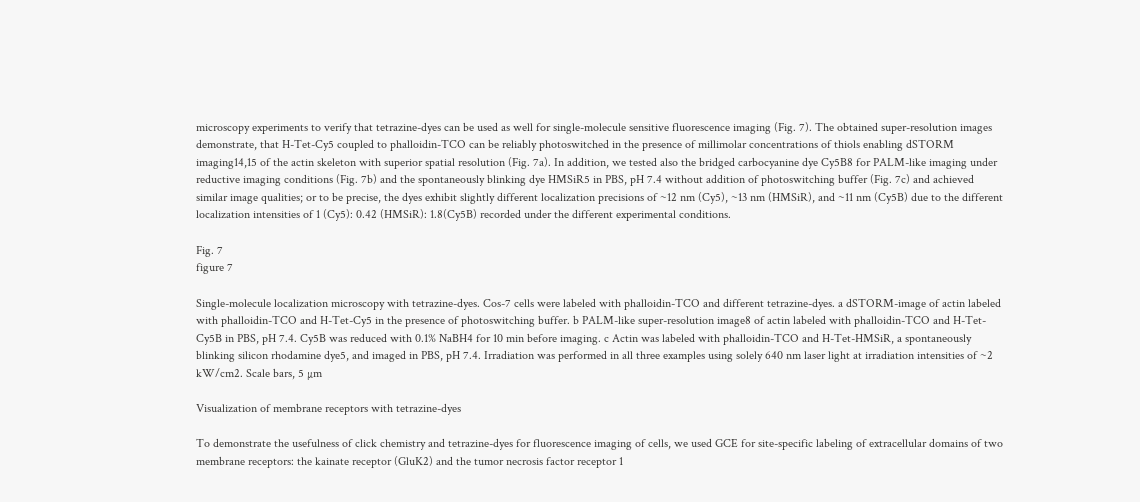microscopy experiments to verify that tetrazine-dyes can be used as well for single-molecule sensitive fluorescence imaging (Fig. 7). The obtained super-resolution images demonstrate, that H-Tet-Cy5 coupled to phalloidin-TCO can be reliably photoswitched in the presence of millimolar concentrations of thiols enabling dSTORM imaging14,15 of the actin skeleton with superior spatial resolution (Fig. 7a). In addition, we tested also the bridged carbocyanine dye Cy5B8 for PALM-like imaging under reductive imaging conditions (Fig. 7b) and the spontaneously blinking dye HMSiR5 in PBS, pH 7.4 without addition of photoswitching buffer (Fig. 7c) and achieved similar image qualities; or to be precise, the dyes exhibit slightly different localization precisions of ~12 nm (Cy5), ~13 nm (HMSiR), and ~11 nm (Cy5B) due to the different localization intensities of 1 (Cy5): 0.42 (HMSiR): 1.8(Cy5B) recorded under the different experimental conditions.

Fig. 7
figure 7

Single-molecule localization microscopy with tetrazine-dyes. Cos-7 cells were labeled with phalloidin-TCO and different tetrazine-dyes. a dSTORM-image of actin labeled with phalloidin-TCO and H-Tet-Cy5 in the presence of photoswitching buffer. b PALM-like super-resolution image8 of actin labeled with phalloidin-TCO and H-Tet-Cy5B in PBS, pH 7.4. Cy5B was reduced with 0.1% NaBH4 for 10 min before imaging. c Actin was labeled with phalloidin-TCO and H-Tet-HMSiR, a spontaneously blinking silicon rhodamine dye5, and imaged in PBS, pH 7.4. Irradiation was performed in all three examples using solely 640 nm laser light at irradiation intensities of ~2 kW/cm2. Scale bars, 5 µm

Visualization of membrane receptors with tetrazine-dyes

To demonstrate the usefulness of click chemistry and tetrazine-dyes for fluorescence imaging of cells, we used GCE for site-specific labeling of extracellular domains of two membrane receptors: the kainate receptor (GluK2) and the tumor necrosis factor receptor 1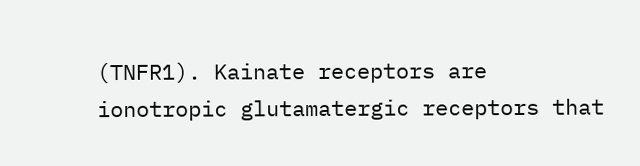(TNFR1). Kainate receptors are ionotropic glutamatergic receptors that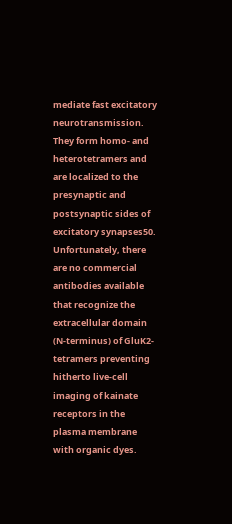mediate fast excitatory neurotransmission. They form homo- and heterotetramers and are localized to the presynaptic and postsynaptic sides of excitatory synapses50. Unfortunately, there are no commercial antibodies available that recognize the extracellular domain (N-terminus) of GluK2-tetramers preventing hitherto live-cell imaging of kainate receptors in the plasma membrane with organic dyes.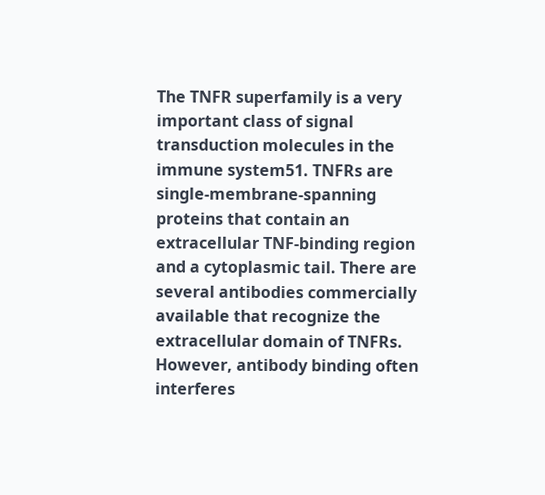The TNFR superfamily is a very important class of signal transduction molecules in the immune system51. TNFRs are single-membrane-spanning proteins that contain an extracellular TNF-binding region and a cytoplasmic tail. There are several antibodies commercially available that recognize the extracellular domain of TNFRs. However, antibody binding often interferes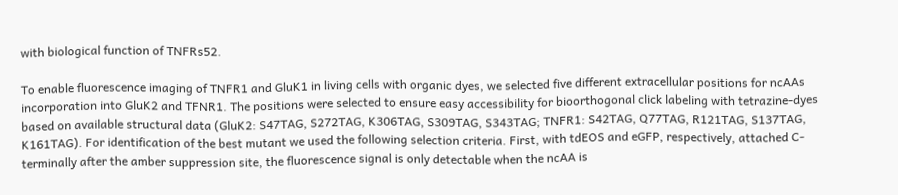with biological function of TNFRs52.

To enable fluorescence imaging of TNFR1 and GluK1 in living cells with organic dyes, we selected five different extracellular positions for ncAAs incorporation into GluK2 and TFNR1. The positions were selected to ensure easy accessibility for bioorthogonal click labeling with tetrazine-dyes based on available structural data (GluK2: S47TAG, S272TAG, K306TAG, S309TAG, S343TAG; TNFR1: S42TAG, Q77TAG, R121TAG, S137TAG, K161TAG). For identification of the best mutant we used the following selection criteria. First, with tdEOS and eGFP, respectively, attached C-terminally after the amber suppression site, the fluorescence signal is only detectable when the ncAA is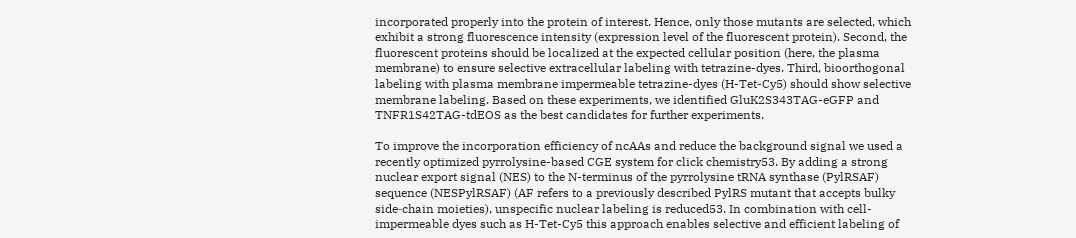incorporated properly into the protein of interest. Hence, only those mutants are selected, which exhibit a strong fluorescence intensity (expression level of the fluorescent protein). Second, the fluorescent proteins should be localized at the expected cellular position (here, the plasma membrane) to ensure selective extracellular labeling with tetrazine-dyes. Third, bioorthogonal labeling with plasma membrane impermeable tetrazine-dyes (H-Tet-Cy5) should show selective membrane labeling. Based on these experiments, we identified GluK2S343TAG-eGFP and TNFR1S42TAG-tdEOS as the best candidates for further experiments.

To improve the incorporation efficiency of ncAAs and reduce the background signal we used a recently optimized pyrrolysine-based CGE system for click chemistry53. By adding a strong nuclear export signal (NES) to the N-terminus of the pyrrolysine tRNA synthase (PylRSAF) sequence (NESPylRSAF) (AF refers to a previously described PylRS mutant that accepts bulky side‐chain moieties), unspecific nuclear labeling is reduced53. In combination with cell-impermeable dyes such as H-Tet-Cy5 this approach enables selective and efficient labeling of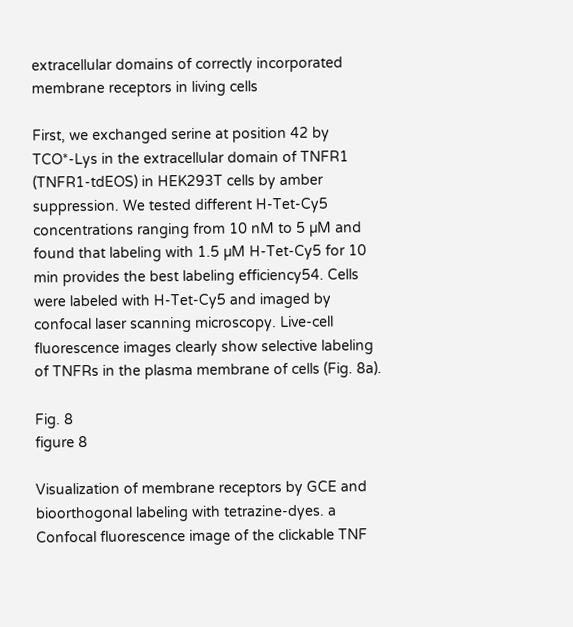extracellular domains of correctly incorporated membrane receptors in living cells

First, we exchanged serine at position 42 by TCO*-Lys in the extracellular domain of TNFR1 (TNFR1-tdEOS) in HEK293T cells by amber suppression. We tested different H-Tet-Cy5 concentrations ranging from 10 nM to 5 µM and found that labeling with 1.5 µM H-Tet-Cy5 for 10 min provides the best labeling efficiency54. Cells were labeled with H-Tet-Cy5 and imaged by confocal laser scanning microscopy. Live-cell fluorescence images clearly show selective labeling of TNFRs in the plasma membrane of cells (Fig. 8a).

Fig. 8
figure 8

Visualization of membrane receptors by GCE and bioorthogonal labeling with tetrazine-dyes. a Confocal fluorescence image of the clickable TNF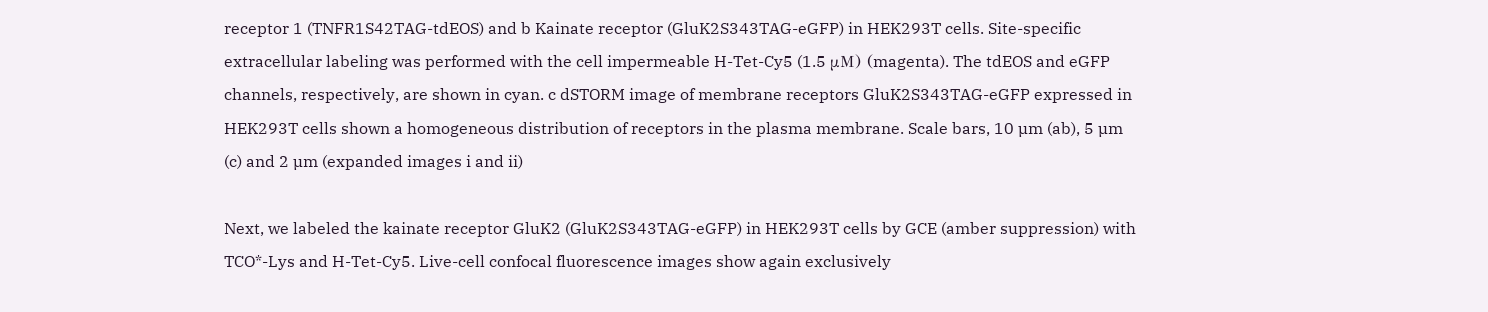receptor 1 (TNFR1S42TAG-tdEOS) and b Kainate receptor (GluK2S343TAG-eGFP) in HEK293T cells. Site-specific extracellular labeling was performed with the cell impermeable H-Tet-Cy5 (1.5 μM) (magenta). The tdEOS and eGFP channels, respectively, are shown in cyan. c dSTORM image of membrane receptors GluK2S343TAG-eGFP expressed in HEK293T cells shown a homogeneous distribution of receptors in the plasma membrane. Scale bars, 10 µm (ab), 5 µm (c) and 2 µm (expanded images i and ii)

Next, we labeled the kainate receptor GluK2 (GluK2S343TAG-eGFP) in HEK293T cells by GCE (amber suppression) with TCO*-Lys and H-Tet-Cy5. Live-cell confocal fluorescence images show again exclusively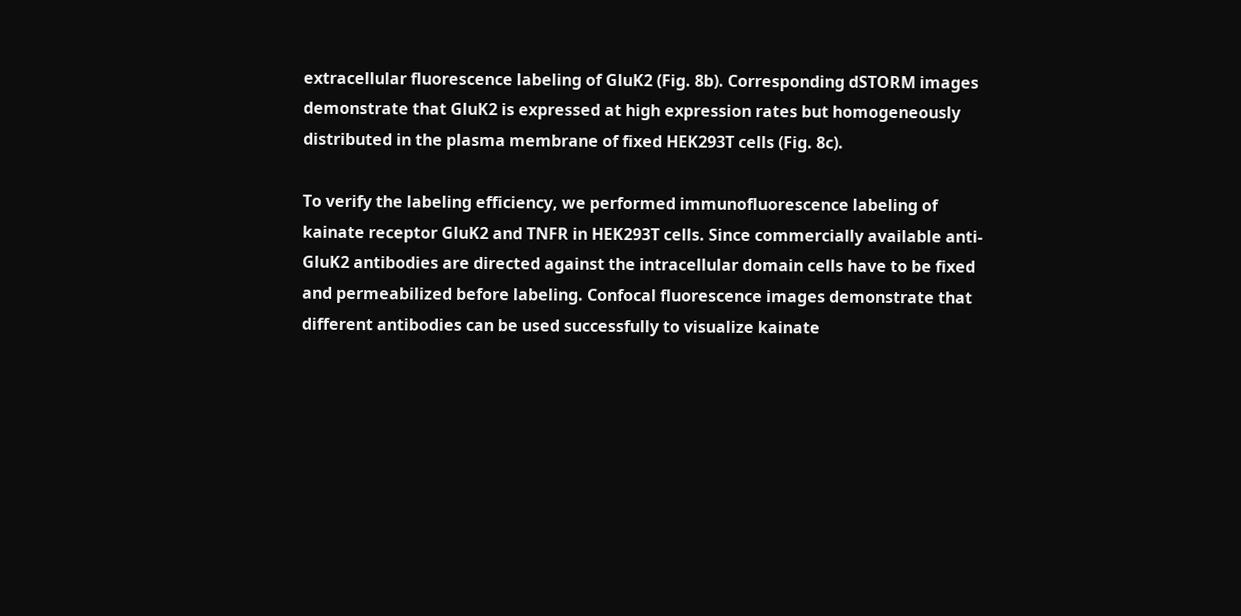extracellular fluorescence labeling of GluK2 (Fig. 8b). Corresponding dSTORM images demonstrate that GluK2 is expressed at high expression rates but homogeneously distributed in the plasma membrane of fixed HEK293T cells (Fig. 8c).

To verify the labeling efficiency, we performed immunofluorescence labeling of kainate receptor GluK2 and TNFR in HEK293T cells. Since commercially available anti-GluK2 antibodies are directed against the intracellular domain cells have to be fixed and permeabilized before labeling. Confocal fluorescence images demonstrate that different antibodies can be used successfully to visualize kainate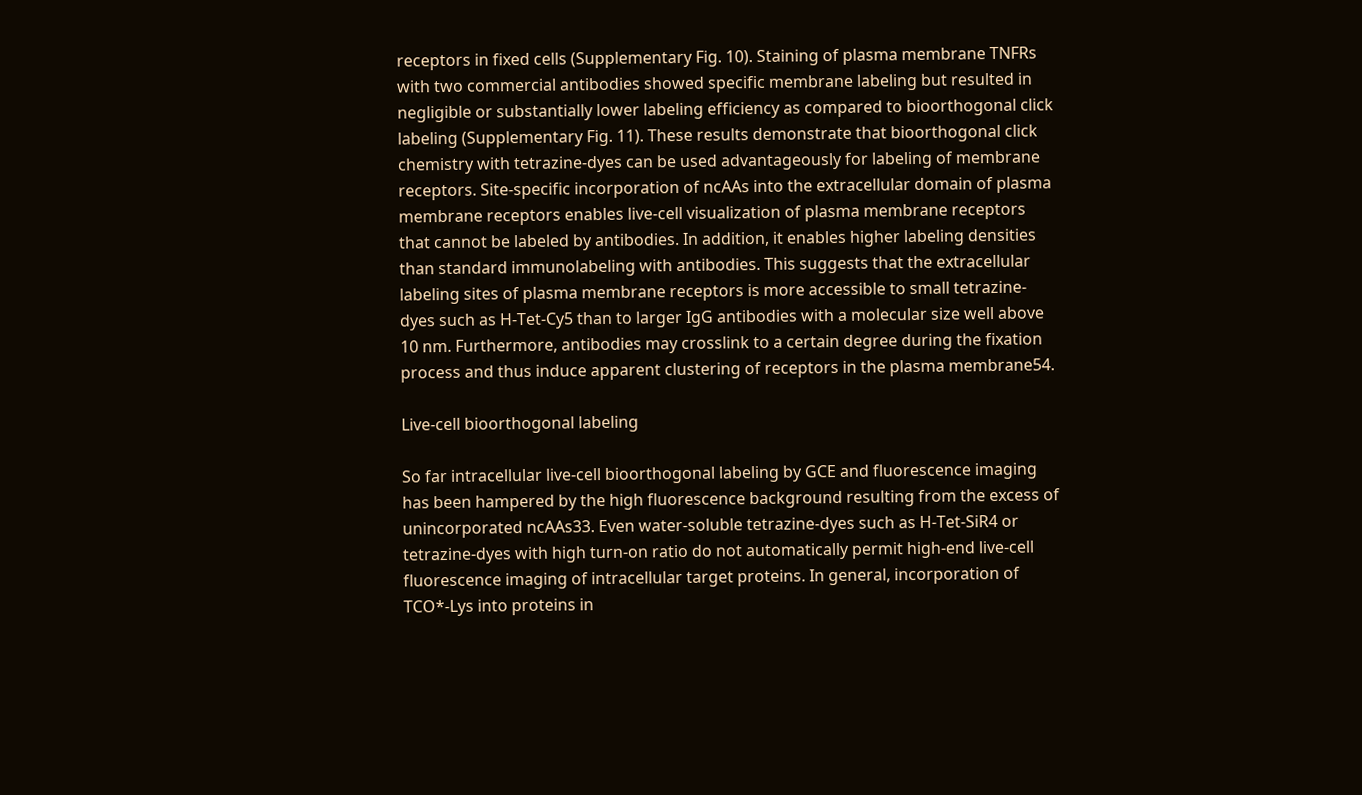receptors in fixed cells (Supplementary Fig. 10). Staining of plasma membrane TNFRs with two commercial antibodies showed specific membrane labeling but resulted in negligible or substantially lower labeling efficiency as compared to bioorthogonal click labeling (Supplementary Fig. 11). These results demonstrate that bioorthogonal click chemistry with tetrazine-dyes can be used advantageously for labeling of membrane receptors. Site-specific incorporation of ncAAs into the extracellular domain of plasma membrane receptors enables live-cell visualization of plasma membrane receptors that cannot be labeled by antibodies. In addition, it enables higher labeling densities than standard immunolabeling with antibodies. This suggests that the extracellular labeling sites of plasma membrane receptors is more accessible to small tetrazine-dyes such as H-Tet-Cy5 than to larger IgG antibodies with a molecular size well above 10 nm. Furthermore, antibodies may crosslink to a certain degree during the fixation process and thus induce apparent clustering of receptors in the plasma membrane54.

Live-cell bioorthogonal labeling

So far intracellular live-cell bioorthogonal labeling by GCE and fluorescence imaging has been hampered by the high fluorescence background resulting from the excess of unincorporated ncAAs33. Even water-soluble tetrazine-dyes such as H-Tet-SiR4 or tetrazine-dyes with high turn-on ratio do not automatically permit high-end live-cell fluorescence imaging of intracellular target proteins. In general, incorporation of TCO*-Lys into proteins in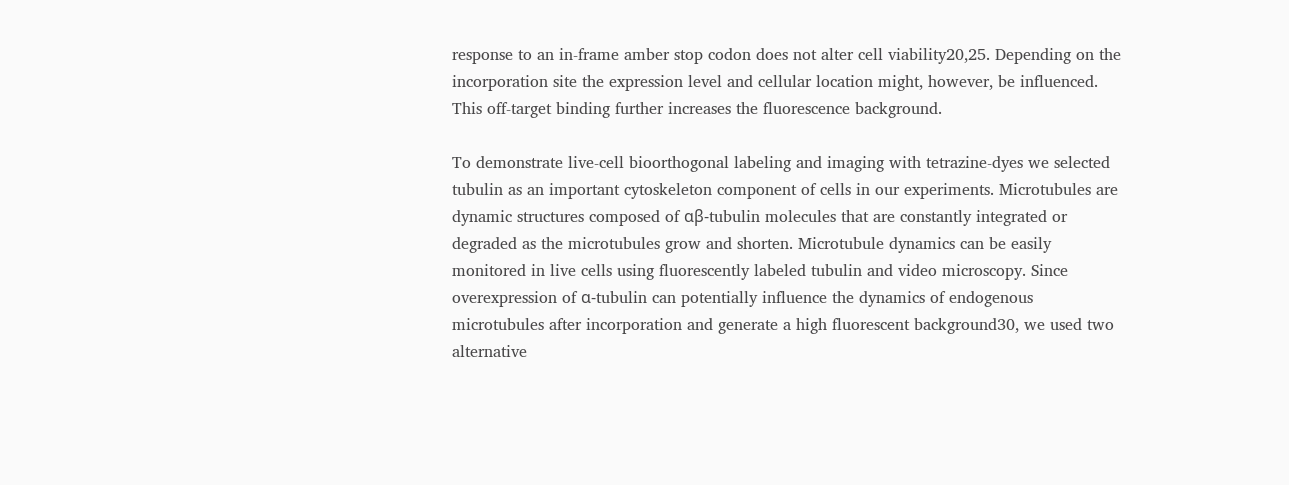response to an in-frame amber stop codon does not alter cell viability20,25. Depending on the incorporation site the expression level and cellular location might, however, be influenced. This off-target binding further increases the fluorescence background.

To demonstrate live-cell bioorthogonal labeling and imaging with tetrazine-dyes we selected tubulin as an important cytoskeleton component of cells in our experiments. Microtubules are dynamic structures composed of αβ-tubulin molecules that are constantly integrated or degraded as the microtubules grow and shorten. Microtubule dynamics can be easily monitored in live cells using fluorescently labeled tubulin and video microscopy. Since overexpression of α-tubulin can potentially influence the dynamics of endogenous microtubules after incorporation and generate a high fluorescent background30, we used two alternative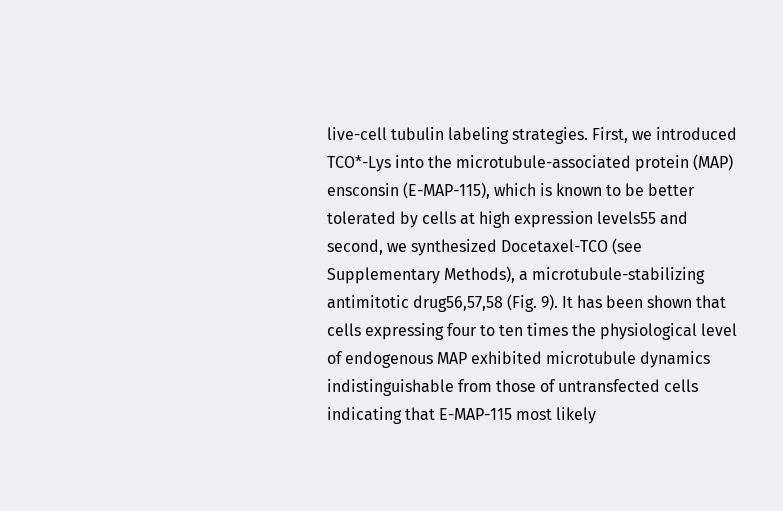live-cell tubulin labeling strategies. First, we introduced TCO*-Lys into the microtubule-associated protein (MAP) ensconsin (E-MAP-115), which is known to be better tolerated by cells at high expression levels55 and second, we synthesized Docetaxel-TCO (see Supplementary Methods), a microtubule-stabilizing antimitotic drug56,57,58 (Fig. 9). It has been shown that cells expressing four to ten times the physiological level of endogenous MAP exhibited microtubule dynamics indistinguishable from those of untransfected cells indicating that E-MAP-115 most likely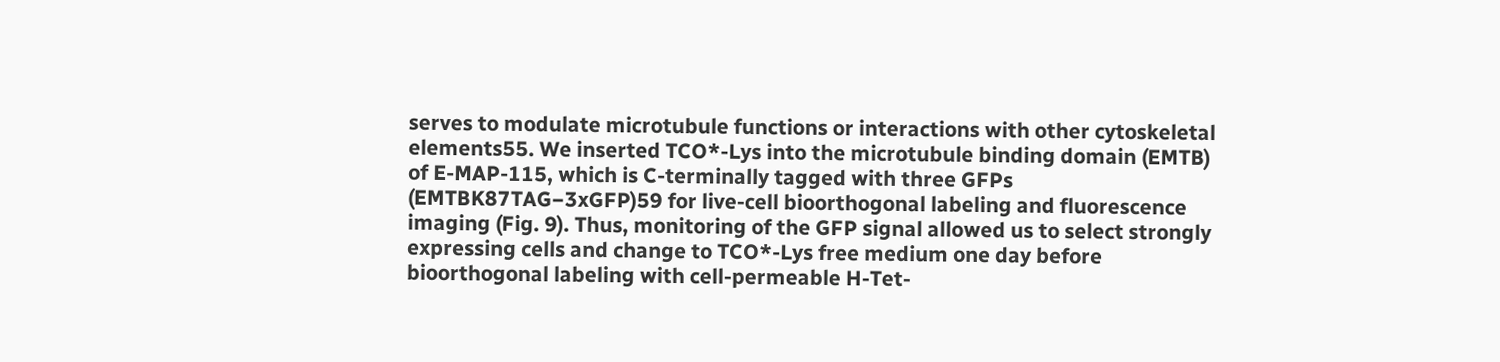serves to modulate microtubule functions or interactions with other cytoskeletal elements55. We inserted TCO*-Lys into the microtubule binding domain (EMTB) of E-MAP-115, which is C-terminally tagged with three GFPs (EMTBK87TAG−3xGFP)59 for live-cell bioorthogonal labeling and fluorescence imaging (Fig. 9). Thus, monitoring of the GFP signal allowed us to select strongly expressing cells and change to TCO*-Lys free medium one day before bioorthogonal labeling with cell-permeable H-Tet-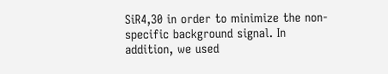SiR4,30 in order to minimize the non-specific background signal. In addition, we used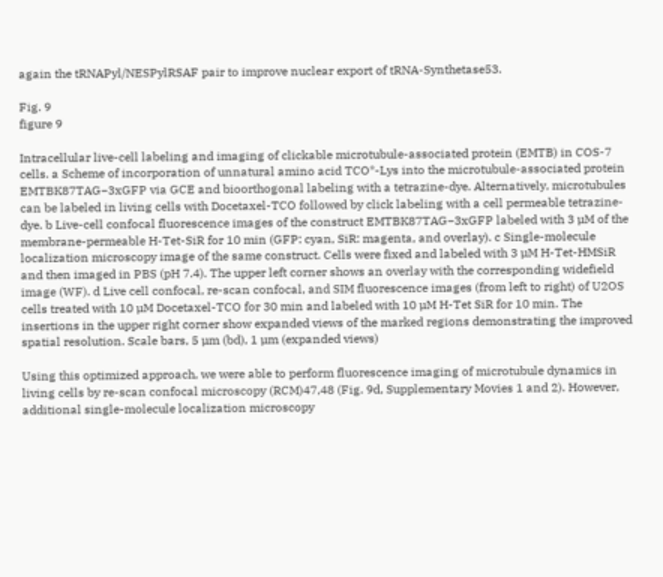again the tRNAPyl/NESPylRSAF pair to improve nuclear export of tRNA-Synthetase53.

Fig. 9
figure 9

Intracellular live-cell labeling and imaging of clickable microtubule-associated protein (EMTB) in COS-7 cells. a Scheme of incorporation of unnatural amino acid TCO*-Lys into the microtubule-associated protein EMTBK87TAG−3xGFP via GCE and bioorthogonal labeling with a tetrazine-dye. Alternatively, microtubules can be labeled in living cells with Docetaxel-TCO followed by click labeling with a cell permeable tetrazine-dye. b Live-cell confocal fluorescence images of the construct EMTBK87TAG−3xGFP labeled with 3 µM of the membrane-permeable H-Tet-SiR for 10 min (GFP: cyan, SiR: magenta, and overlay). c Single-molecule localization microscopy image of the same construct. Cells were fixed and labeled with 3 µM H-Tet-HMSiR and then imaged in PBS (pH 7.4). The upper left corner shows an overlay with the corresponding widefield image (WF). d Live cell confocal, re-scan confocal, and SIM fluorescence images (from left to right) of U2OS cells treated with 10 µM Docetaxel-TCO for 30 min and labeled with 10 µM H-Tet SiR for 10 min. The insertions in the upper right corner show expanded views of the marked regions demonstrating the improved spatial resolution. Scale bars, 5 µm (bd), 1 µm (expanded views)

Using this optimized approach, we were able to perform fluorescence imaging of microtubule dynamics in living cells by re-scan confocal microscopy (RCM)47,48 (Fig. 9d, Supplementary Movies 1 and 2). However, additional single-molecule localization microscopy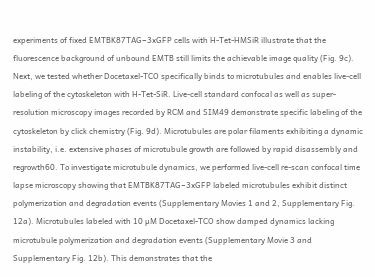experiments of fixed EMTBK87TAG−3xGFP cells with H-Tet-HMSiR illustrate that the fluorescence background of unbound EMTB still limits the achievable image quality (Fig. 9c). Next, we tested whether Docetaxel-TCO specifically binds to microtubules and enables live-cell labeling of the cytoskeleton with H-Tet-SiR. Live-cell standard confocal as well as super-resolution microscopy images recorded by RCM and SIM49 demonstrate specific labeling of the cytoskeleton by click chemistry (Fig. 9d). Microtubules are polar filaments exhibiting a dynamic instability, i.e. extensive phases of microtubule growth are followed by rapid disassembly and regrowth60. To investigate microtubule dynamics, we performed live-cell re-scan confocal time lapse microscopy showing that EMTBK87TAG−3xGFP labeled microtubules exhibit distinct polymerization and degradation events (Supplementary Movies 1 and 2, Supplementary Fig. 12a). Microtubules labeled with 10 µM Docetaxel-TCO show damped dynamics lacking microtubule polymerization and degradation events (Supplementary Movie 3 and Supplementary Fig. 12b). This demonstrates that the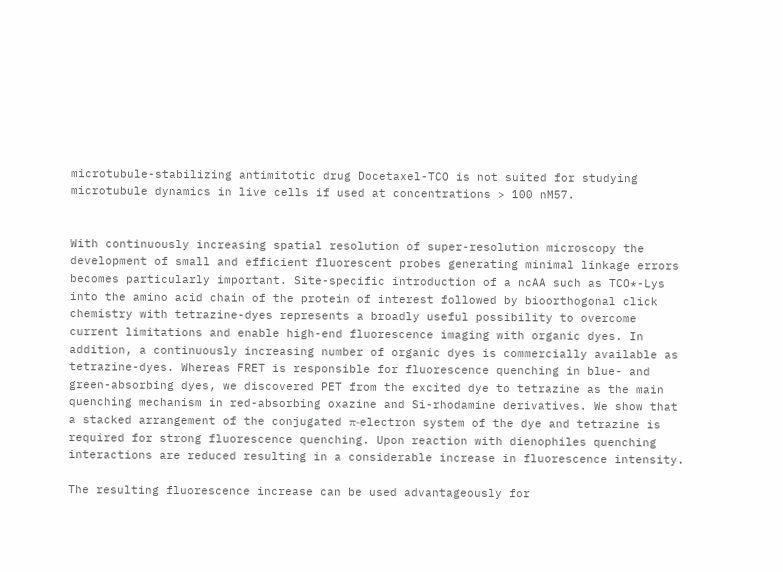microtubule-stabilizing antimitotic drug Docetaxel-TCO is not suited for studying microtubule dynamics in live cells if used at concentrations > 100 nM57.


With continuously increasing spatial resolution of super-resolution microscopy the development of small and efficient fluorescent probes generating minimal linkage errors becomes particularly important. Site-specific introduction of a ncAA such as TCO*-Lys into the amino acid chain of the protein of interest followed by bioorthogonal click chemistry with tetrazine-dyes represents a broadly useful possibility to overcome current limitations and enable high-end fluorescence imaging with organic dyes. In addition, a continuously increasing number of organic dyes is commercially available as tetrazine-dyes. Whereas FRET is responsible for fluorescence quenching in blue- and green-absorbing dyes, we discovered PET from the excited dye to tetrazine as the main quenching mechanism in red-absorbing oxazine and Si-rhodamine derivatives. We show that a stacked arrangement of the conjugated π-electron system of the dye and tetrazine is required for strong fluorescence quenching. Upon reaction with dienophiles quenching interactions are reduced resulting in a considerable increase in fluorescence intensity.

The resulting fluorescence increase can be used advantageously for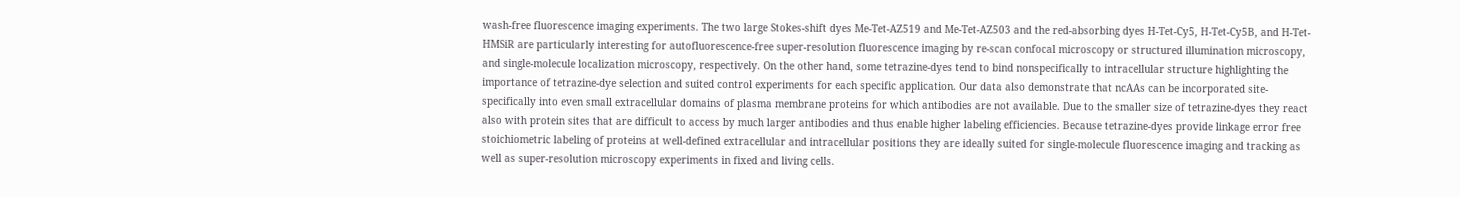wash-free fluorescence imaging experiments. The two large Stokes-shift dyes Me-Tet-AZ519 and Me-Tet-AZ503 and the red-absorbing dyes H-Tet-Cy5, H-Tet-Cy5B, and H-Tet-HMSiR are particularly interesting for autofluorescence-free super-resolution fluorescence imaging by re-scan confocal microscopy or structured illumination microscopy, and single-molecule localization microscopy, respectively. On the other hand, some tetrazine-dyes tend to bind nonspecifically to intracellular structure highlighting the importance of tetrazine-dye selection and suited control experiments for each specific application. Our data also demonstrate that ncAAs can be incorporated site-specifically into even small extracellular domains of plasma membrane proteins for which antibodies are not available. Due to the smaller size of tetrazine-dyes they react also with protein sites that are difficult to access by much larger antibodies and thus enable higher labeling efficiencies. Because tetrazine-dyes provide linkage error free stoichiometric labeling of proteins at well-defined extracellular and intracellular positions they are ideally suited for single-molecule fluorescence imaging and tracking as well as super-resolution microscopy experiments in fixed and living cells.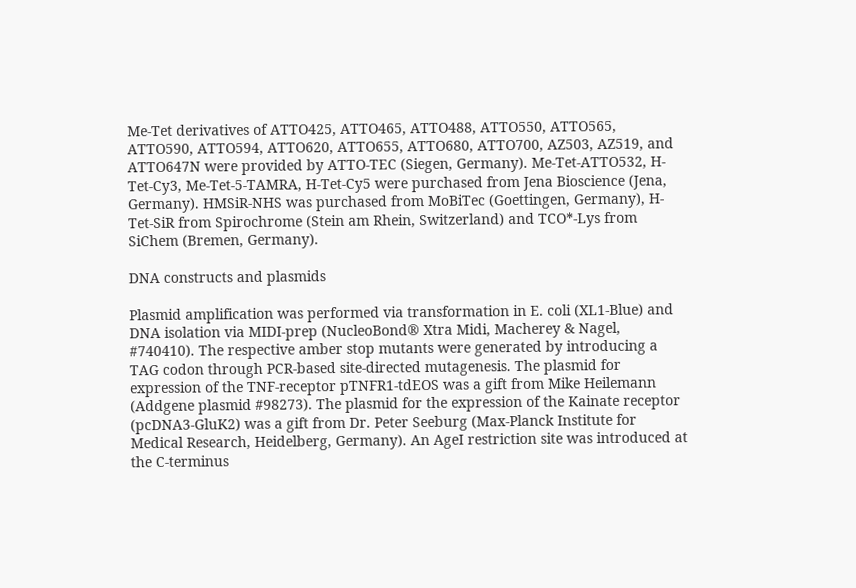Me-Tet derivatives of ATTO425, ATTO465, ATTO488, ATTO550, ATTO565, ATTO590, ATTO594, ATTO620, ATTO655, ATTO680, ATTO700, AZ503, AZ519, and ATTO647N were provided by ATTO-TEC (Siegen, Germany). Me-Tet-ATTO532, H-Tet-Cy3, Me-Tet-5-TAMRA, H-Tet-Cy5 were purchased from Jena Bioscience (Jena, Germany). HMSiR-NHS was purchased from MoBiTec (Goettingen, Germany), H-Tet-SiR from Spirochrome (Stein am Rhein, Switzerland) and TCO*-Lys from SiChem (Bremen, Germany).

DNA constructs and plasmids

Plasmid amplification was performed via transformation in E. coli (XL1-Blue) and DNA isolation via MIDI-prep (NucleoBond® Xtra Midi, Macherey & Nagel, #740410). The respective amber stop mutants were generated by introducing a TAG codon through PCR-based site-directed mutagenesis. The plasmid for expression of the TNF-receptor pTNFR1-tdEOS was a gift from Mike Heilemann (Addgene plasmid #98273). The plasmid for the expression of the Kainate receptor (pcDNA3-GluK2) was a gift from Dr. Peter Seeburg (Max-Planck Institute for Medical Research, Heidelberg, Germany). An AgeI restriction site was introduced at the C-terminus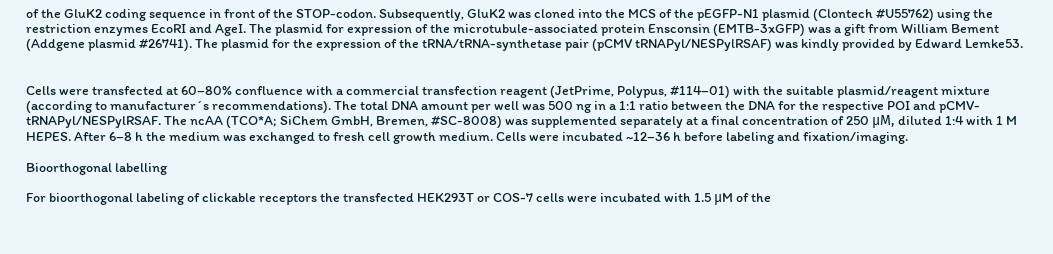of the GluK2 coding sequence in front of the STOP-codon. Subsequently, GluK2 was cloned into the MCS of the pEGFP-N1 plasmid (Clontech #U55762) using the restriction enzymes EcoRI and AgeI. The plasmid for expression of the microtubule-associated protein Ensconsin (EMTB-3xGFP) was a gift from William Bement (Addgene plasmid #26741). The plasmid for the expression of the tRNA/tRNA-synthetase pair (pCMV tRNAPyl/NESPylRSAF) was kindly provided by Edward Lemke53.


Cells were transfected at 60–80% confluence with a commercial transfection reagent (JetPrime, Polypus, #114–01) with the suitable plasmid/reagent mixture (according to manufacturer´s recommendations). The total DNA amount per well was 500 ng in a 1:1 ratio between the DNA for the respective POI and pCMV-tRNAPyl/NESPylRSAF. The ncAA (TCO*A; SiChem GmbH, Bremen, #SC-8008) was supplemented separately at a final concentration of 250 μM, diluted 1:4 with 1 M HEPES. After 6–8 h the medium was exchanged to fresh cell growth medium. Cells were incubated ~12–36 h before labeling and fixation/imaging.

Bioorthogonal labelling

For bioorthogonal labeling of clickable receptors the transfected HEK293T or COS-7 cells were incubated with 1.5 μM of the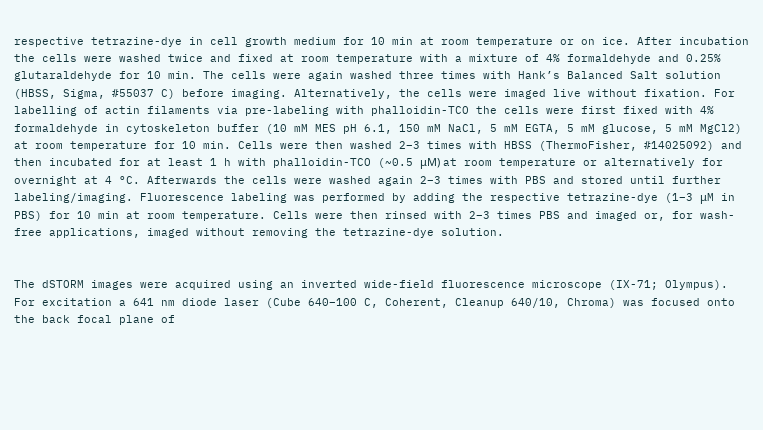respective tetrazine-dye in cell growth medium for 10 min at room temperature or on ice. After incubation the cells were washed twice and fixed at room temperature with a mixture of 4% formaldehyde and 0.25% glutaraldehyde for 10 min. The cells were again washed three times with Hank’s Balanced Salt solution (HBSS, Sigma, #55037 C) before imaging. Alternatively, the cells were imaged live without fixation. For labelling of actin filaments via pre-labeling with phalloidin-TCO the cells were first fixed with 4% formaldehyde in cytoskeleton buffer (10 mM MES pH 6.1, 150 mM NaCl, 5 mM EGTA, 5 mM glucose, 5 mM MgCl2) at room temperature for 10 min. Cells were then washed 2–3 times with HBSS (ThermoFisher, #14025092) and then incubated for at least 1 h with phalloidin-TCO (~0.5 μM) at room temperature or alternatively for overnight at 4 °C. Afterwards the cells were washed again 2–3 times with PBS and stored until further labeling/imaging. Fluorescence labeling was performed by adding the respective tetrazine-dye (1–3 μM in PBS) for 10 min at room temperature. Cells were then rinsed with 2–3 times PBS and imaged or, for wash-free applications, imaged without removing the tetrazine-dye solution.


The dSTORM images were acquired using an inverted wide-field fluorescence microscope (IX-71; Olympus). For excitation a 641 nm diode laser (Cube 640–100 C, Coherent, Cleanup 640/10, Chroma) was focused onto the back focal plane of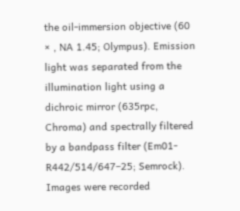the oil-immersion objective (60 × , NA 1.45; Olympus). Emission light was separated from the illumination light using a dichroic mirror (635rpc, Chroma) and spectrally filtered by a bandpass filter (Em01-R442/514/647–25; Semrock). Images were recorded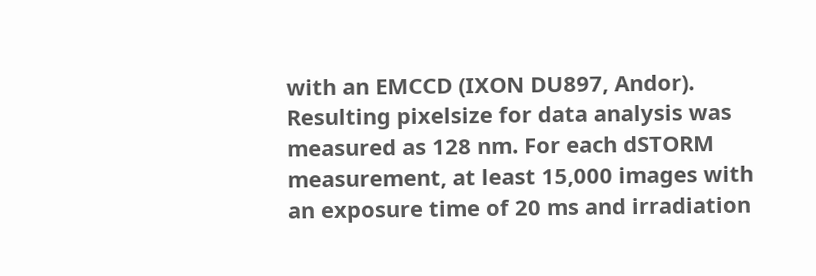with an EMCCD (IXON DU897, Andor). Resulting pixelsize for data analysis was measured as 128 nm. For each dSTORM measurement, at least 15,000 images with an exposure time of 20 ms and irradiation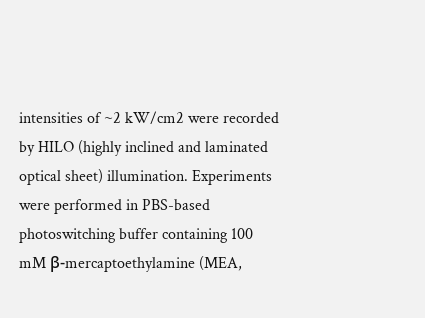intensities of ~2 kW/cm2 were recorded by HILO (highly inclined and laminated optical sheet) illumination. Experiments were performed in PBS-based photoswitching buffer containing 100 mM β-mercaptoethylamine (MEA,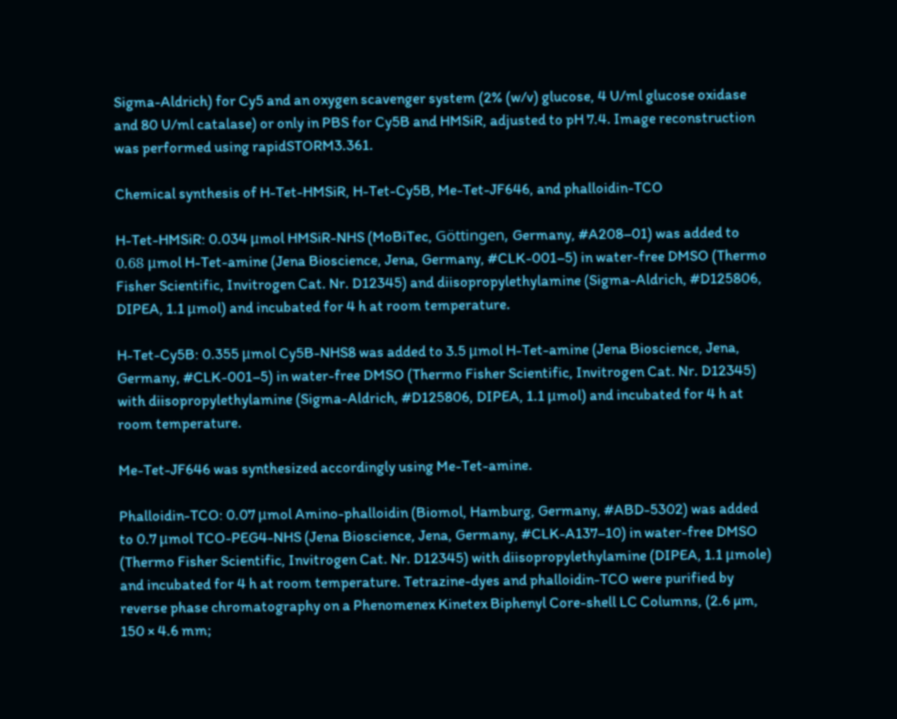Sigma-Aldrich) for Cy5 and an oxygen scavenger system (2% (w/v) glucose, 4 U/ml glucose oxidase and 80 U/ml catalase) or only in PBS for Cy5B and HMSiR, adjusted to pH 7.4. Image reconstruction was performed using rapidSTORM3.361.

Chemical synthesis of H-Tet-HMSiR, H-Tet-Cy5B, Me-Tet-JF646, and phalloidin-TCO

H-Tet-HMSiR: 0.034 μmol HMSiR-NHS (MoBiTec, Göttingen, Germany, #A208–01) was added to 0.68 μmol H-Tet-amine (Jena Bioscience, Jena, Germany, #CLK-001–5) in water-free DMSO (Thermo Fisher Scientific, Invitrogen Cat. Nr. D12345) and diisopropylethylamine (Sigma-Aldrich, #D125806, DIPEA, 1.1 μmol) and incubated for 4 h at room temperature.

H-Tet-Cy5B: 0.355 μmol Cy5B-NHS8 was added to 3.5 μmol H-Tet-amine (Jena Bioscience, Jena, Germany, #CLK-001–5) in water-free DMSO (Thermo Fisher Scientific, Invitrogen Cat. Nr. D12345) with diisopropylethylamine (Sigma-Aldrich, #D125806, DIPEA, 1.1 μmol) and incubated for 4 h at room temperature.

Me-Tet-JF646 was synthesized accordingly using Me-Tet-amine.

Phalloidin-TCO: 0.07 μmol Amino-phalloidin (Biomol, Hamburg, Germany, #ABD-5302) was added to 0.7 μmol TCO-PEG4-NHS (Jena Bioscience, Jena, Germany, #CLK-A137–10) in water-free DMSO (Thermo Fisher Scientific, Invitrogen Cat. Nr. D12345) with diisopropylethylamine (DIPEA, 1.1 μmole) and incubated for 4 h at room temperature. Tetrazine-dyes and phalloidin-TCO were purified by reverse phase chromatography on a Phenomenex Kinetex Biphenyl Core-shell LC Columns, (2.6 µm, 150 × 4.6 mm;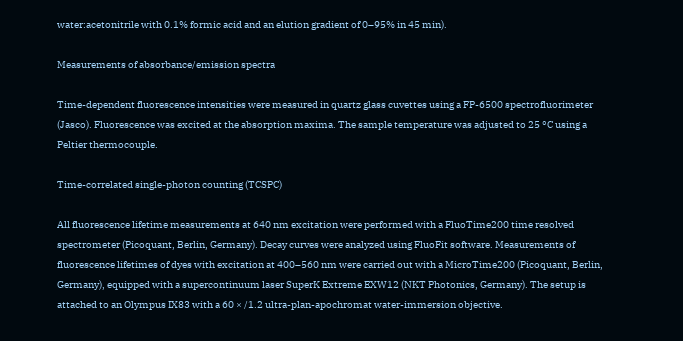water:acetonitrile with 0.1% formic acid and an elution gradient of 0–95% in 45 min).

Measurements of absorbance/emission spectra

Time-dependent fluorescence intensities were measured in quartz glass cuvettes using a FP-6500 spectrofluorimeter (Jasco). Fluorescence was excited at the absorption maxima. The sample temperature was adjusted to 25 °C using a Peltier thermocouple.

Time-correlated single-photon counting (TCSPC)

All fluorescence lifetime measurements at 640 nm excitation were performed with a FluoTime200 time resolved spectrometer (Picoquant, Berlin, Germany). Decay curves were analyzed using FluoFit software. Measurements of fluorescence lifetimes of dyes with excitation at 400–560 nm were carried out with a MicroTime200 (Picoquant, Berlin, Germany), equipped with a supercontinuum laser SuperK Extreme EXW12 (NKT Photonics, Germany). The setup is attached to an Olympus IX83 with a 60 × /1.2 ultra-plan-apochromat water-immersion objective.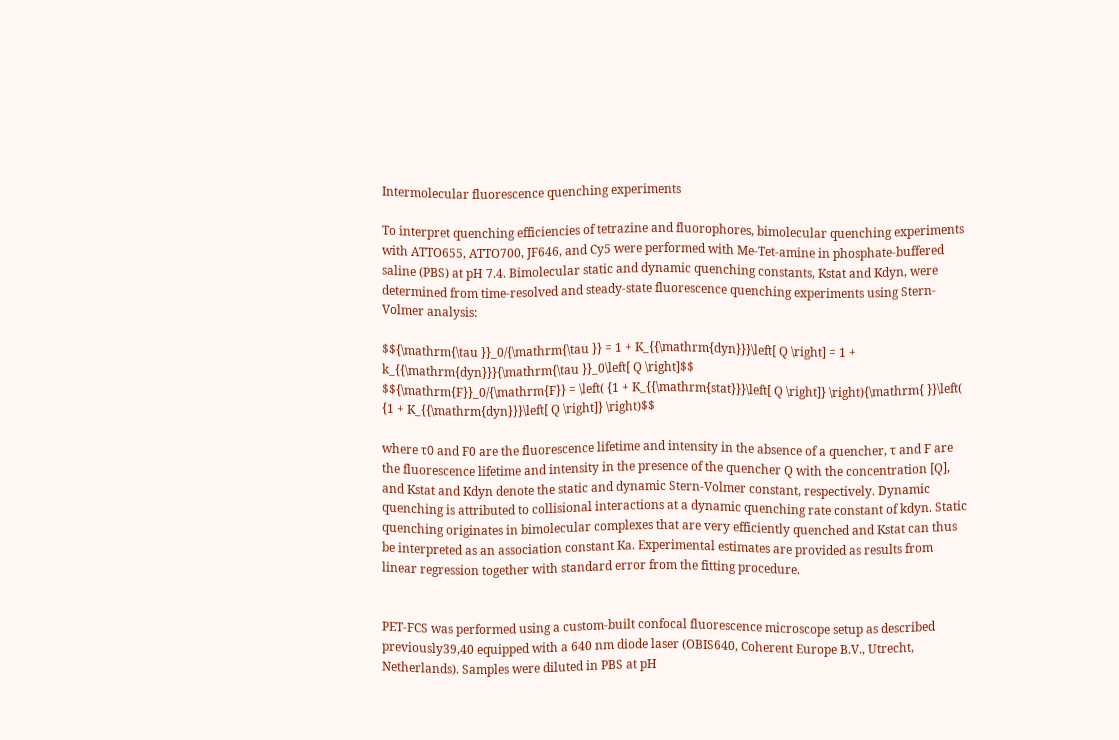Intermolecular fluorescence quenching experiments

To interpret quenching efficiencies of tetrazine and fluorophores, bimolecular quenching experiments with ATTO655, ATTO700, JF646, and Cy5 were performed with Me-Tet-amine in phosphate-buffered saline (PBS) at pH 7.4. Bimolecular static and dynamic quenching constants, Kstat and Kdyn, were determined from time-resolved and steady-state fluorescence quenching experiments using Stern-Volmer analysis:

$${\mathrm{\tau }}_0/{\mathrm{\tau }} = 1 + K_{{\mathrm{dyn}}}\left[ Q \right] = 1 + k_{{\mathrm{dyn}}}{\mathrm{\tau }}_0\left[ Q \right]$$
$${\mathrm{F}}_0/{\mathrm{F}} = \left( {1 + K_{{\mathrm{stat}}}\left[ Q \right]} \right){\mathrm{ }}\left( {1 + K_{{\mathrm{dyn}}}\left[ Q \right]} \right)$$

where τ0 and F0 are the fluorescence lifetime and intensity in the absence of a quencher, τ and F are the fluorescence lifetime and intensity in the presence of the quencher Q with the concentration [Q], and Kstat and Kdyn denote the static and dynamic Stern-Volmer constant, respectively. Dynamic quenching is attributed to collisional interactions at a dynamic quenching rate constant of kdyn. Static quenching originates in bimolecular complexes that are very efficiently quenched and Kstat can thus be interpreted as an association constant Ka. Experimental estimates are provided as results from linear regression together with standard error from the fitting procedure.


PET-FCS was performed using a custom-built confocal fluorescence microscope setup as described previously39,40 equipped with a 640 nm diode laser (OBIS640, Coherent Europe B.V., Utrecht, Netherlands). Samples were diluted in PBS at pH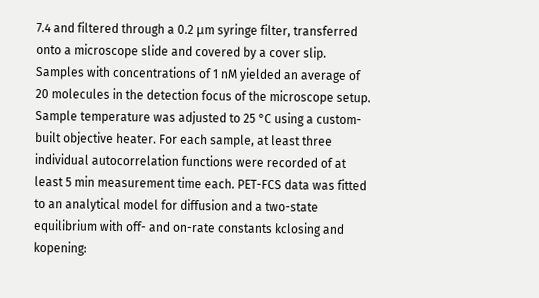7.4 and filtered through a 0.2 μm syringe filter, transferred onto a microscope slide and covered by a cover slip. Samples with concentrations of 1 nM yielded an average of 20 molecules in the detection focus of the microscope setup. Sample temperature was adjusted to 25 °C using a custom-built objective heater. For each sample, at least three individual autocorrelation functions were recorded of at least 5 min measurement time each. PET-FCS data was fitted to an analytical model for diffusion and a two-state equilibrium with off- and on-rate constants kclosing and kopening: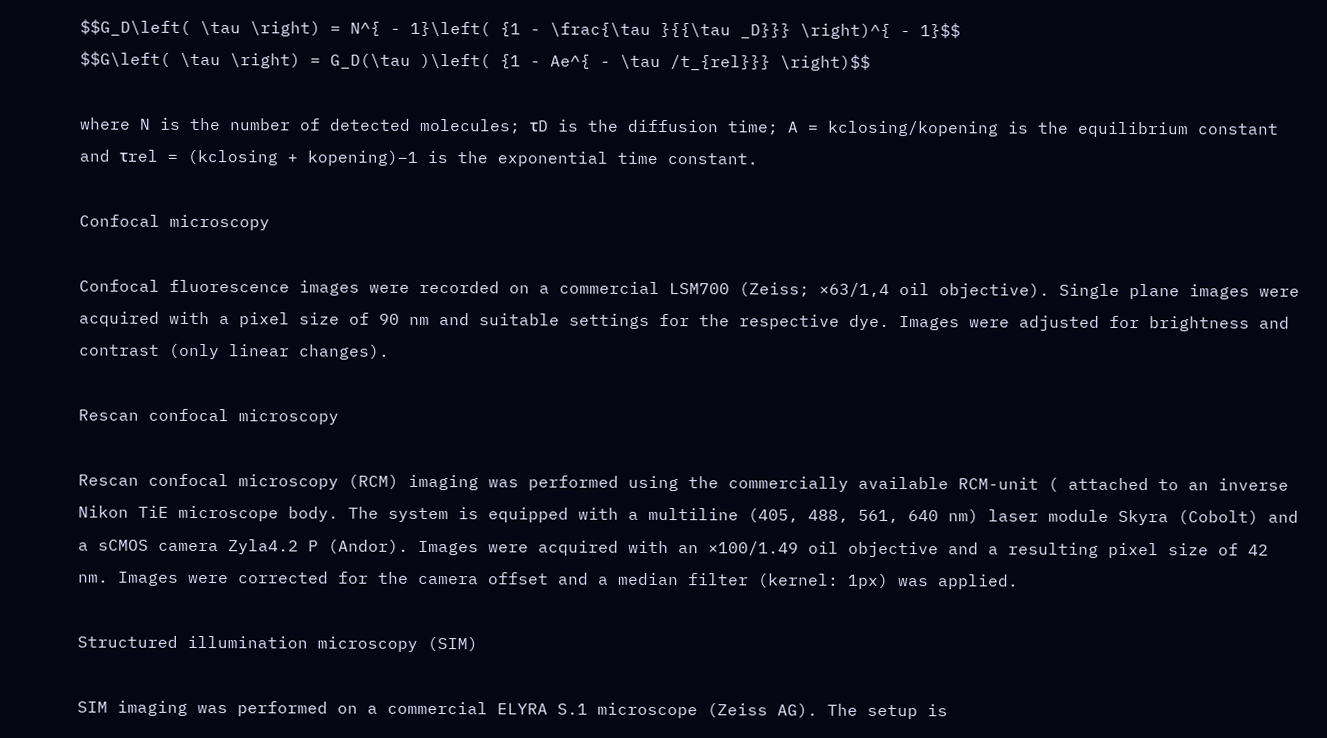$$G_D\left( \tau \right) = N^{ - 1}\left( {1 - \frac{\tau }{{\tau _D}}} \right)^{ - 1}$$
$$G\left( \tau \right) = G_D(\tau )\left( {1 - Ae^{ - \tau /t_{rel}}} \right)$$

where N is the number of detected molecules; τD is the diffusion time; A = kclosing/kopening is the equilibrium constant and τrel = (kclosing + kopening)−1 is the exponential time constant.

Confocal microscopy

Confocal fluorescence images were recorded on a commercial LSM700 (Zeiss; ×63/1,4 oil objective). Single plane images were acquired with a pixel size of 90 nm and suitable settings for the respective dye. Images were adjusted for brightness and contrast (only linear changes).

Rescan confocal microscopy

Rescan confocal microscopy (RCM) imaging was performed using the commercially available RCM-unit ( attached to an inverse Nikon TiE microscope body. The system is equipped with a multiline (405, 488, 561, 640 nm) laser module Skyra (Cobolt) and a sCMOS camera Zyla4.2 P (Andor). Images were acquired with an ×100/1.49 oil objective and a resulting pixel size of 42 nm. Images were corrected for the camera offset and a median filter (kernel: 1px) was applied.

Structured illumination microscopy (SIM)

SIM imaging was performed on a commercial ELYRA S.1 microscope (Zeiss AG). The setup is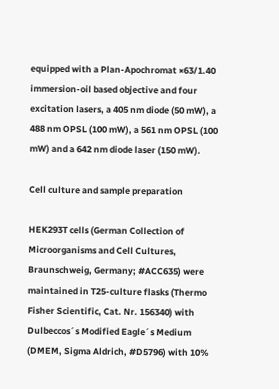equipped with a Plan-Apochromat ×63/1.40 immersion-oil based objective and four excitation lasers, a 405 nm diode (50 mW), a 488 nm OPSL (100 mW), a 561 nm OPSL (100 mW) and a 642 nm diode laser (150 mW).

Cell culture and sample preparation

HEK293T cells (German Collection of Microorganisms and Cell Cultures, Braunschweig, Germany; #ACC635) were maintained in T25-culture flasks (Thermo Fisher Scientific, Cat. Nr. 156340) with Dulbeccos´s Modified Eagle´s Medium (DMEM, Sigma Aldrich, #D5796) with 10%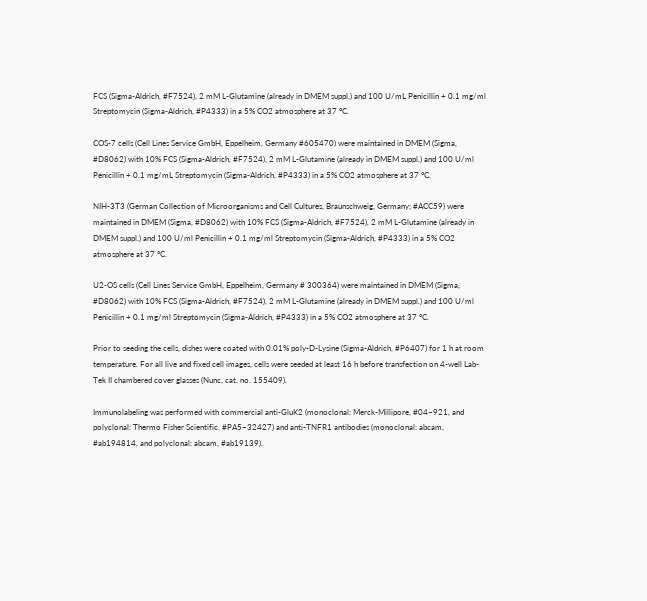FCS (Sigma-Aldrich, #F7524), 2 mM L-Glutamine (already in DMEM suppl.) and 100 U/mL Penicillin + 0.1 mg/ml Streptomycin (Sigma-Aldrich, #P4333) in a 5% CO2 atmosphere at 37 °C.

COS-7 cells (Cell Lines Service GmbH, Eppelheim, Germany #605470) were maintained in DMEM (Sigma, #D8062) with 10% FCS (Sigma-Aldrich, #F7524), 2 mM L-Glutamine (already in DMEM suppl.) and 100 U/ml Penicillin + 0.1 mg/mL Streptomycin (Sigma-Aldrich, #P4333) in a 5% CO2 atmosphere at 37 °C.

NIH-3T3 (German Collection of Microorganisms and Cell Cultures, Braunschweig, Germany; #ACC59) were maintained in DMEM (Sigma, #D8062) with 10% FCS (Sigma-Aldrich, #F7524), 2 mM L-Glutamine (already in DMEM suppl.) and 100 U/ml Penicillin + 0.1 mg/ml Streptomycin (Sigma-Aldrich, #P4333) in a 5% CO2 atmosphere at 37 °C.

U2-OS cells (Cell Lines Service GmbH, Eppelheim, Germany # 300364) were maintained in DMEM (Sigma, #D8062) with 10% FCS (Sigma-Aldrich, #F7524), 2 mM L-Glutamine (already in DMEM suppl.) and 100 U/ml Penicillin + 0.1 mg/ml Streptomycin (Sigma-Aldrich, #P4333) in a 5% CO2 atmosphere at 37 °C.

Prior to seeding the cells, dishes were coated with 0.01% poly-D-Lysine (Sigma-Aldrich, #P6407) for 1 h at room temperature. For all live and fixed cell images, cells were seeded at least 16 h before transfection on 4-well Lab-Tek II chambered cover glasses (Nunc, cat. no. 155409).

Immunolabeling was performed with commercial anti-GluK2 (monoclonal: Merck-Millipore, #04–921, and polyclonal: Thermo Fisher Scientific. #PA5–32427) and anti-TNFR1 antibodies (monoclonal: abcam, #ab194814, and polyclonal: abcam, #ab19139).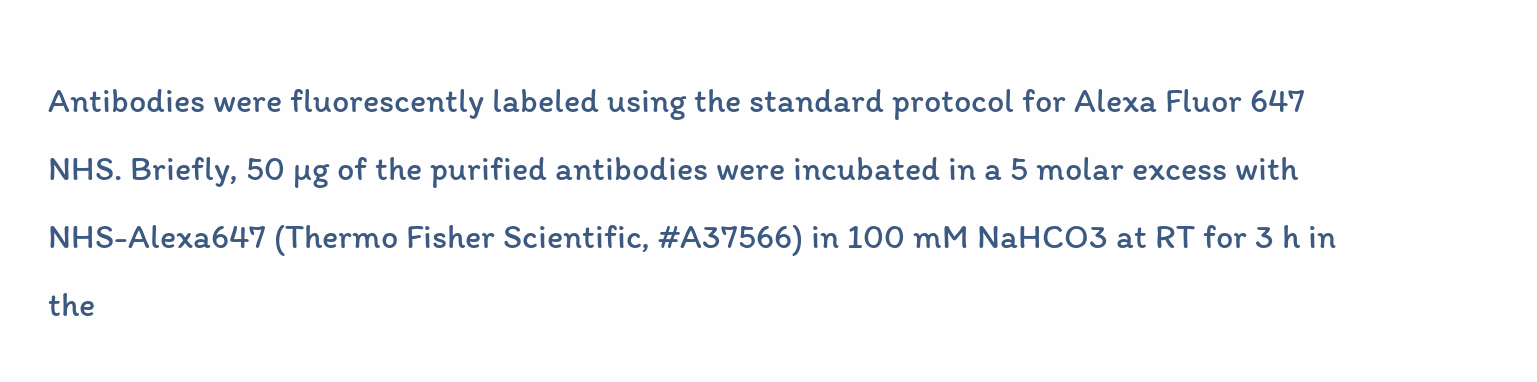Antibodies were fluorescently labeled using the standard protocol for Alexa Fluor 647 NHS. Briefly, 50 µg of the purified antibodies were incubated in a 5 molar excess with NHS-Alexa647 (Thermo Fisher Scientific, #A37566) in 100 mM NaHCO3 at RT for 3 h in the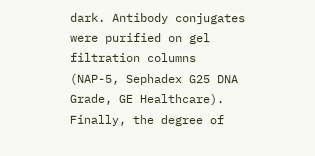dark. Antibody conjugates were purified on gel filtration columns (NAP-5, Sephadex G25 DNA Grade, GE Healthcare). Finally, the degree of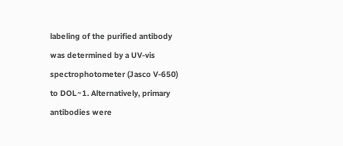labeling of the purified antibody was determined by a UV-vis spectrophotometer (Jasco V-650) to DOL~1. Alternatively, primary antibodies were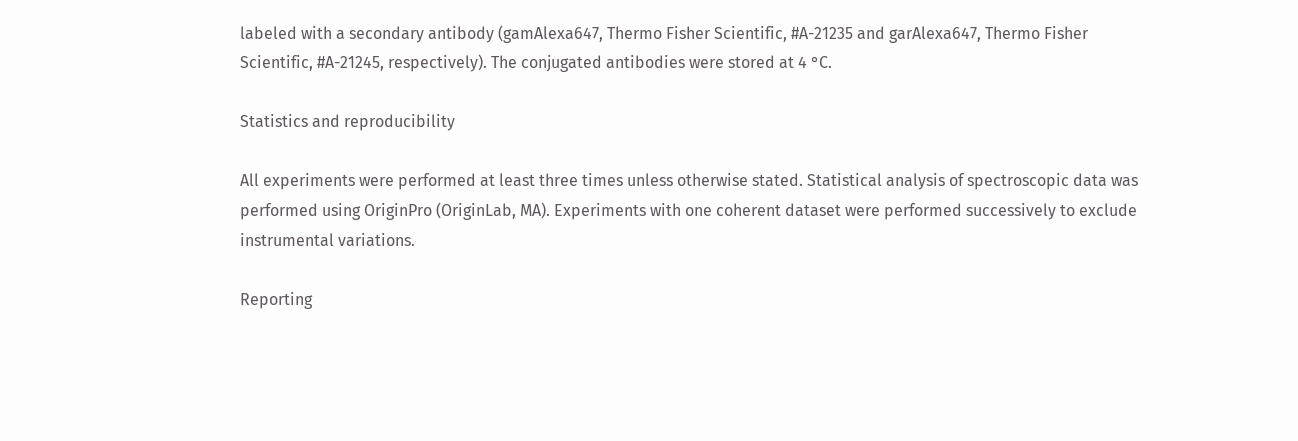labeled with a secondary antibody (gamAlexa647, Thermo Fisher Scientific, #A-21235 and garAlexa647, Thermo Fisher Scientific, #A-21245, respectively). The conjugated antibodies were stored at 4 °C.

Statistics and reproducibility

All experiments were performed at least three times unless otherwise stated. Statistical analysis of spectroscopic data was performed using OriginPro (OriginLab, MA). Experiments with one coherent dataset were performed successively to exclude instrumental variations.

Reporting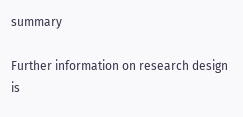summary

Further information on research design is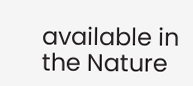available in the Nature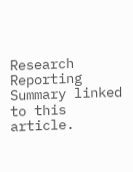Research Reporting Summary linked to this article.